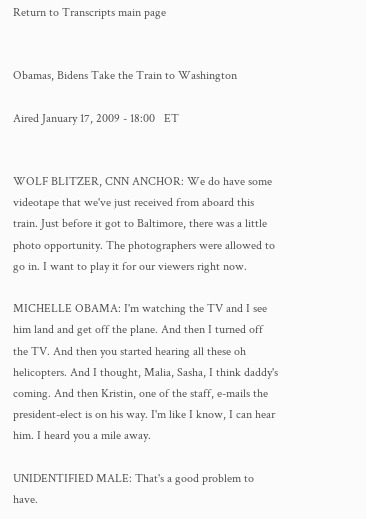Return to Transcripts main page


Obamas, Bidens Take the Train to Washington

Aired January 17, 2009 - 18:00   ET


WOLF BLITZER, CNN ANCHOR: We do have some videotape that we've just received from aboard this train. Just before it got to Baltimore, there was a little photo opportunity. The photographers were allowed to go in. I want to play it for our viewers right now.

MICHELLE OBAMA: I'm watching the TV and I see him land and get off the plane. And then I turned off the TV. And then you started hearing all these oh helicopters. And I thought, Malia, Sasha, I think daddy's coming. And then Kristin, one of the staff, e-mails the president-elect is on his way. I'm like I know, I can hear him. I heard you a mile away.

UNIDENTIFIED MALE: That's a good problem to have.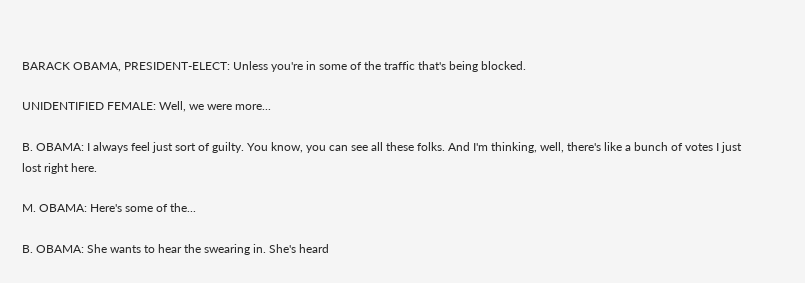BARACK OBAMA, PRESIDENT-ELECT: Unless you're in some of the traffic that's being blocked.

UNIDENTIFIED FEMALE: Well, we were more...

B. OBAMA: I always feel just sort of guilty. You know, you can see all these folks. And I'm thinking, well, there's like a bunch of votes I just lost right here.

M. OBAMA: Here's some of the...

B. OBAMA: She wants to hear the swearing in. She's heard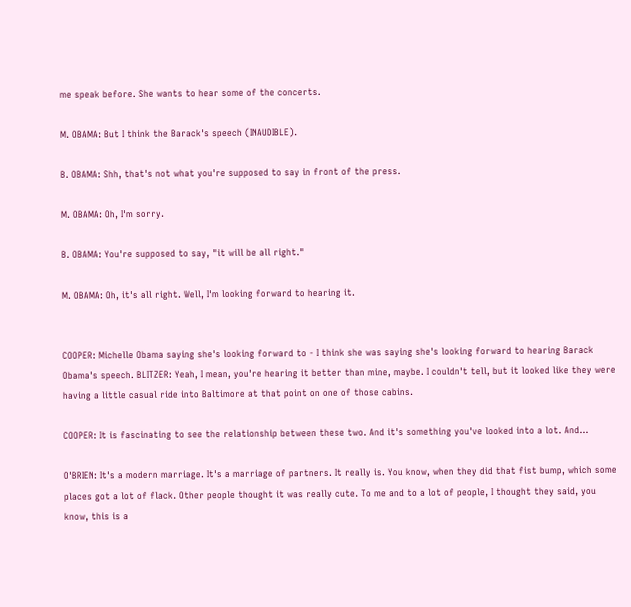me speak before. She wants to hear some of the concerts.

M. OBAMA: But I think the Barack's speech (INAUDIBLE).

B. OBAMA: Shh, that's not what you're supposed to say in front of the press.

M. OBAMA: Oh, I'm sorry.

B. OBAMA: You're supposed to say, "it will be all right."

M. OBAMA: Oh, it's all right. Well, I'm looking forward to hearing it.


COOPER: Michelle Obama saying she's looking forward to - I think she was saying she's looking forward to hearing Barack Obama's speech. BLITZER: Yeah, I mean, you're hearing it better than mine, maybe. I couldn't tell, but it looked like they were having a little casual ride into Baltimore at that point on one of those cabins.

COOPER: It is fascinating to see the relationship between these two. And it's something you've looked into a lot. And...

O'BRIEN: It's a modern marriage. It's a marriage of partners. It really is. You know, when they did that fist bump, which some places got a lot of flack. Other people thought it was really cute. To me and to a lot of people, I thought they said, you know, this is a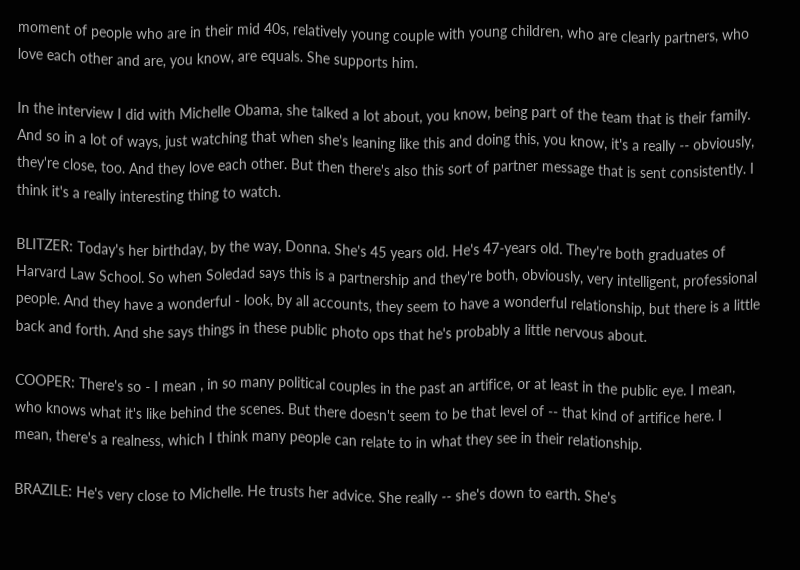moment of people who are in their mid 40s, relatively young couple with young children, who are clearly partners, who love each other and are, you know, are equals. She supports him.

In the interview I did with Michelle Obama, she talked a lot about, you know, being part of the team that is their family. And so in a lot of ways, just watching that when she's leaning like this and doing this, you know, it's a really -- obviously, they're close, too. And they love each other. But then there's also this sort of partner message that is sent consistently. I think it's a really interesting thing to watch.

BLITZER: Today's her birthday, by the way, Donna. She's 45 years old. He's 47-years old. They're both graduates of Harvard Law School. So when Soledad says this is a partnership and they're both, obviously, very intelligent, professional people. And they have a wonderful - look, by all accounts, they seem to have a wonderful relationship, but there is a little back and forth. And she says things in these public photo ops that he's probably a little nervous about.

COOPER: There's so - I mean , in so many political couples in the past an artifice, or at least in the public eye. I mean, who knows what it's like behind the scenes. But there doesn't seem to be that level of -- that kind of artifice here. I mean, there's a realness, which I think many people can relate to in what they see in their relationship.

BRAZILE: He's very close to Michelle. He trusts her advice. She really -- she's down to earth. She's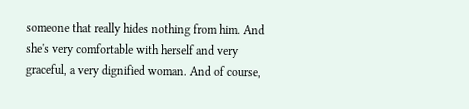someone that really hides nothing from him. And she's very comfortable with herself and very graceful, a very dignified woman. And of course,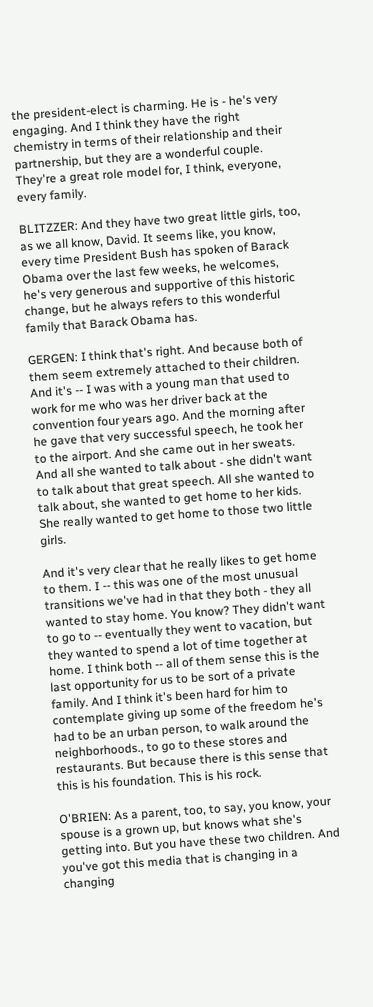the president-elect is charming. He is - he's very engaging. And I think they have the right chemistry in terms of their relationship and their partnership, but they are a wonderful couple. They're a great role model for, I think, everyone, every family.

BLITZZER: And they have two great little girls, too, as we all know, David. It seems like, you know, every time President Bush has spoken of Barack Obama over the last few weeks, he welcomes, he's very generous and supportive of this historic change, but he always refers to this wonderful family that Barack Obama has.

GERGEN: I think that's right. And because both of them seem extremely attached to their children. And it's -- I was with a young man that used to work for me who was her driver back at the convention four years ago. And the morning after he gave that very successful speech, he took her to the airport. And she came out in her sweats. And all she wanted to talk about - she didn't want to talk about that great speech. All she wanted to talk about, she wanted to get home to her kids. She really wanted to get home to those two little girls.

And it's very clear that he really likes to get home to them. I -- this was one of the most unusual transitions we've had in that they both - they all wanted to stay home. You know? They didn't want to go to -- eventually they went to vacation, but they wanted to spend a lot of time together at home. I think both -- all of them sense this is the last opportunity for us to be sort of a private family. And I think it's been hard for him to contemplate giving up some of the freedom he's had to be an urban person, to walk around the neighborhoods., to go to these stores and restaurants. But because there is this sense that this is his foundation. This is his rock.

O'BRIEN: As a parent, too, to say, you know, your spouse is a grown up, but knows what she's getting into. But you have these two children. And you've got this media that is changing in a changing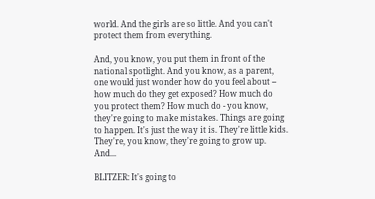world. And the girls are so little. And you can't protect them from everything.

And, you know, you put them in front of the national spotlight. And you know, as a parent, one would just wonder how do you feel about -- how much do they get exposed? How much do you protect them? How much do - you know, they're going to make mistakes. Things are going to happen. It's just the way it is. They're little kids. They're, you know, they're going to grow up. And...

BLITZER: It's going to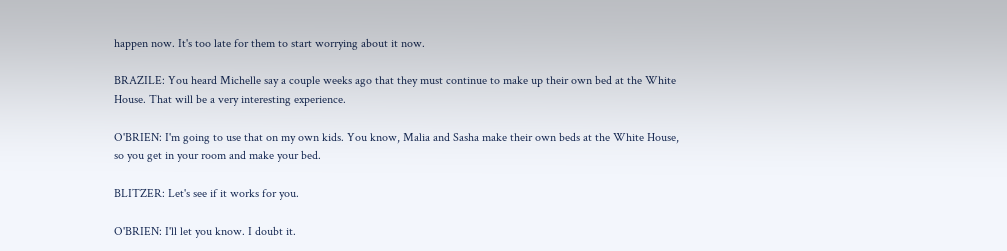happen now. It's too late for them to start worrying about it now.

BRAZILE: You heard Michelle say a couple weeks ago that they must continue to make up their own bed at the White House. That will be a very interesting experience.

O'BRIEN: I'm going to use that on my own kids. You know, Malia and Sasha make their own beds at the White House, so you get in your room and make your bed.

BLITZER: Let's see if it works for you.

O'BRIEN: I'll let you know. I doubt it.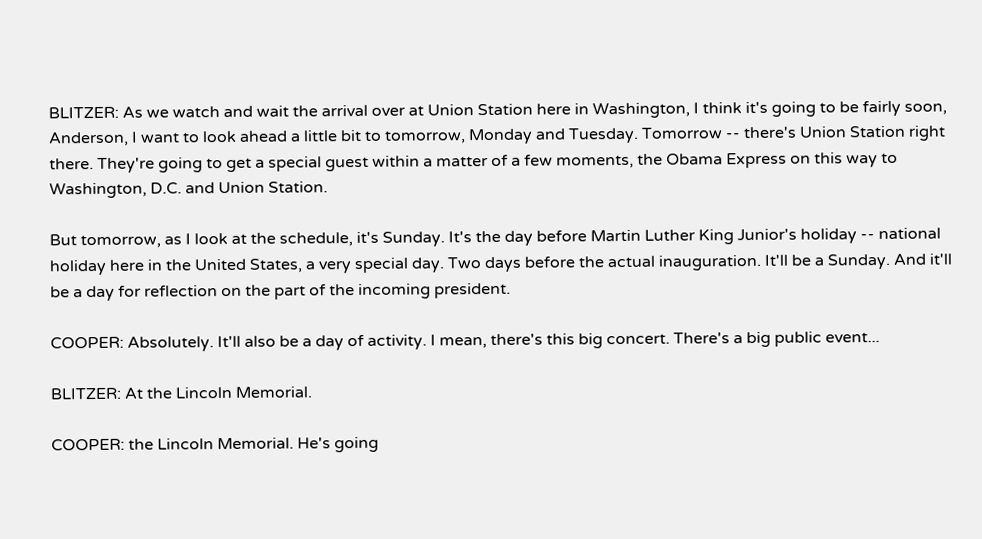BLITZER: As we watch and wait the arrival over at Union Station here in Washington, I think it's going to be fairly soon, Anderson, I want to look ahead a little bit to tomorrow, Monday and Tuesday. Tomorrow -- there's Union Station right there. They're going to get a special guest within a matter of a few moments, the Obama Express on this way to Washington, D.C. and Union Station.

But tomorrow, as I look at the schedule, it's Sunday. It's the day before Martin Luther King Junior's holiday -- national holiday here in the United States, a very special day. Two days before the actual inauguration. It'll be a Sunday. And it'll be a day for reflection on the part of the incoming president.

COOPER: Absolutely. It'll also be a day of activity. I mean, there's this big concert. There's a big public event...

BLITZER: At the Lincoln Memorial.

COOPER: the Lincoln Memorial. He's going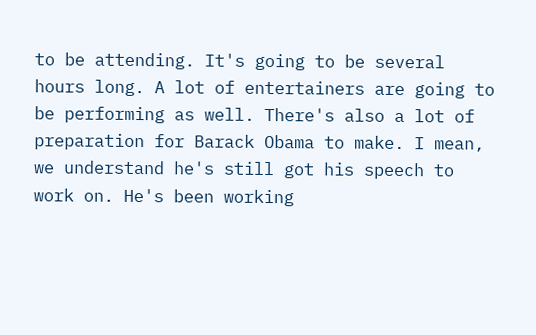to be attending. It's going to be several hours long. A lot of entertainers are going to be performing as well. There's also a lot of preparation for Barack Obama to make. I mean, we understand he's still got his speech to work on. He's been working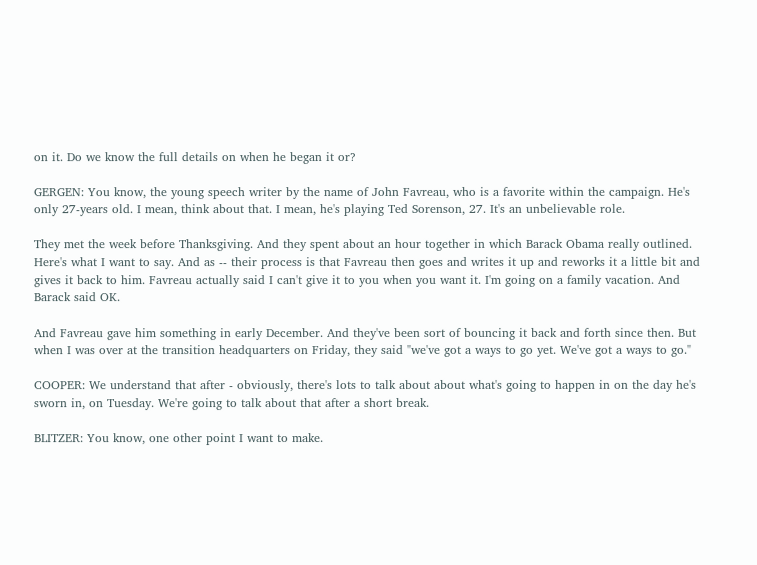on it. Do we know the full details on when he began it or?

GERGEN: You know, the young speech writer by the name of John Favreau, who is a favorite within the campaign. He's only 27-years old. I mean, think about that. I mean, he's playing Ted Sorenson, 27. It's an unbelievable role.

They met the week before Thanksgiving. And they spent about an hour together in which Barack Obama really outlined. Here's what I want to say. And as -- their process is that Favreau then goes and writes it up and reworks it a little bit and gives it back to him. Favreau actually said I can't give it to you when you want it. I'm going on a family vacation. And Barack said OK.

And Favreau gave him something in early December. And they've been sort of bouncing it back and forth since then. But when I was over at the transition headquarters on Friday, they said "we've got a ways to go yet. We've got a ways to go."

COOPER: We understand that after - obviously, there's lots to talk about about what's going to happen in on the day he's sworn in, on Tuesday. We're going to talk about that after a short break.

BLITZER: You know, one other point I want to make.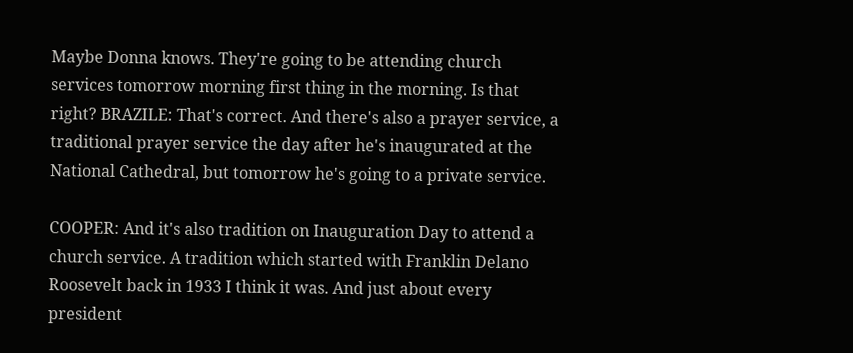Maybe Donna knows. They're going to be attending church services tomorrow morning first thing in the morning. Is that right? BRAZILE: That's correct. And there's also a prayer service, a traditional prayer service the day after he's inaugurated at the National Cathedral, but tomorrow he's going to a private service.

COOPER: And it's also tradition on Inauguration Day to attend a church service. A tradition which started with Franklin Delano Roosevelt back in 1933 I think it was. And just about every president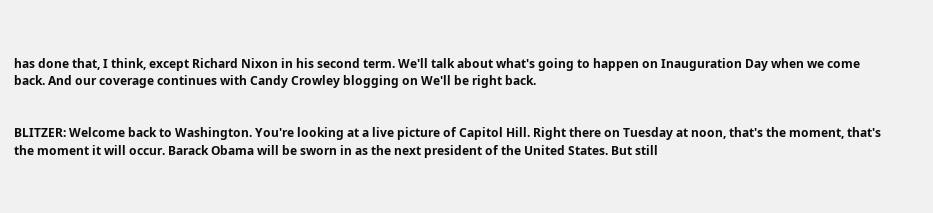has done that, I think, except Richard Nixon in his second term. We'll talk about what's going to happen on Inauguration Day when we come back. And our coverage continues with Candy Crowley blogging on We'll be right back.


BLITZER: Welcome back to Washington. You're looking at a live picture of Capitol Hill. Right there on Tuesday at noon, that's the moment, that's the moment it will occur. Barack Obama will be sworn in as the next president of the United States. But still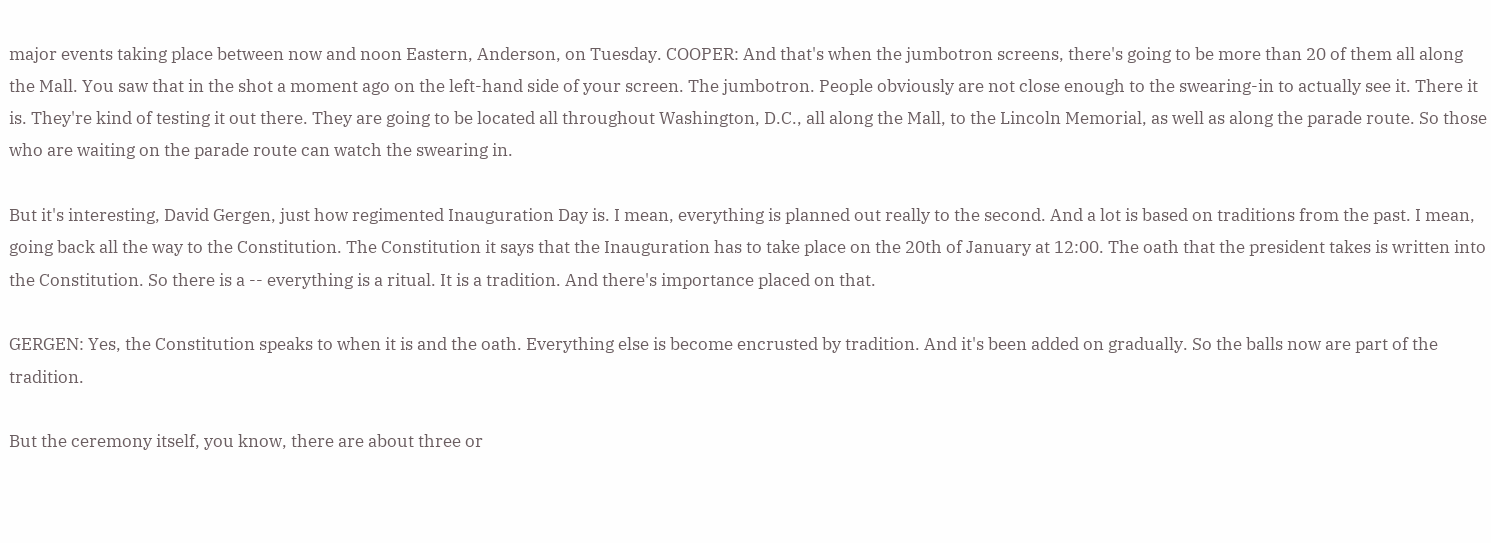major events taking place between now and noon Eastern, Anderson, on Tuesday. COOPER: And that's when the jumbotron screens, there's going to be more than 20 of them all along the Mall. You saw that in the shot a moment ago on the left-hand side of your screen. The jumbotron. People obviously are not close enough to the swearing-in to actually see it. There it is. They're kind of testing it out there. They are going to be located all throughout Washington, D.C., all along the Mall, to the Lincoln Memorial, as well as along the parade route. So those who are waiting on the parade route can watch the swearing in.

But it's interesting, David Gergen, just how regimented Inauguration Day is. I mean, everything is planned out really to the second. And a lot is based on traditions from the past. I mean, going back all the way to the Constitution. The Constitution it says that the Inauguration has to take place on the 20th of January at 12:00. The oath that the president takes is written into the Constitution. So there is a -- everything is a ritual. It is a tradition. And there's importance placed on that.

GERGEN: Yes, the Constitution speaks to when it is and the oath. Everything else is become encrusted by tradition. And it's been added on gradually. So the balls now are part of the tradition.

But the ceremony itself, you know, there are about three or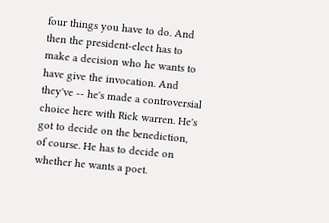four things you have to do. And then the president-elect has to make a decision who he wants to have give the invocation. And they've -- he's made a controversial choice here with Rick warren. He's got to decide on the benediction, of course. He has to decide on whether he wants a poet.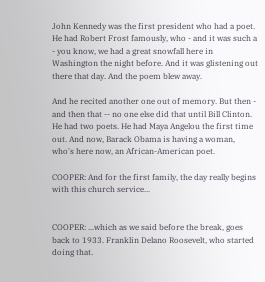John Kennedy was the first president who had a poet. He had Robert Frost famously, who - and it was such a - you know, we had a great snowfall here in Washington the night before. And it was glistening out there that day. And the poem blew away.

And he recited another one out of memory. But then - and then that -- no one else did that until Bill Clinton. He had two poets. He had Maya Angelou the first time out. And now, Barack Obama is having a woman, who's here now, an African-American poet.

COOPER: And for the first family, the day really begins with this church service...


COOPER: ...which as we said before the break, goes back to 1933. Franklin Delano Roosevelt, who started doing that.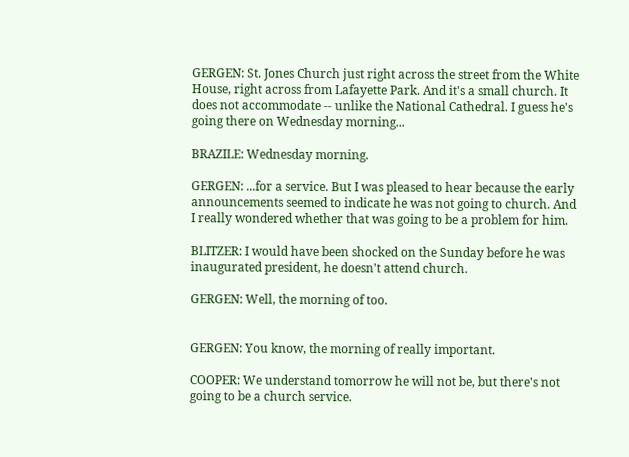GERGEN: St. Jones Church just right across the street from the White House, right across from Lafayette Park. And it's a small church. It does not accommodate -- unlike the National Cathedral. I guess he's going there on Wednesday morning...

BRAZILE: Wednesday morning.

GERGEN: ...for a service. But I was pleased to hear because the early announcements seemed to indicate he was not going to church. And I really wondered whether that was going to be a problem for him.

BLITZER: I would have been shocked on the Sunday before he was inaugurated president, he doesn't attend church.

GERGEN: Well, the morning of too.


GERGEN: You know, the morning of really important.

COOPER: We understand tomorrow he will not be, but there's not going to be a church service.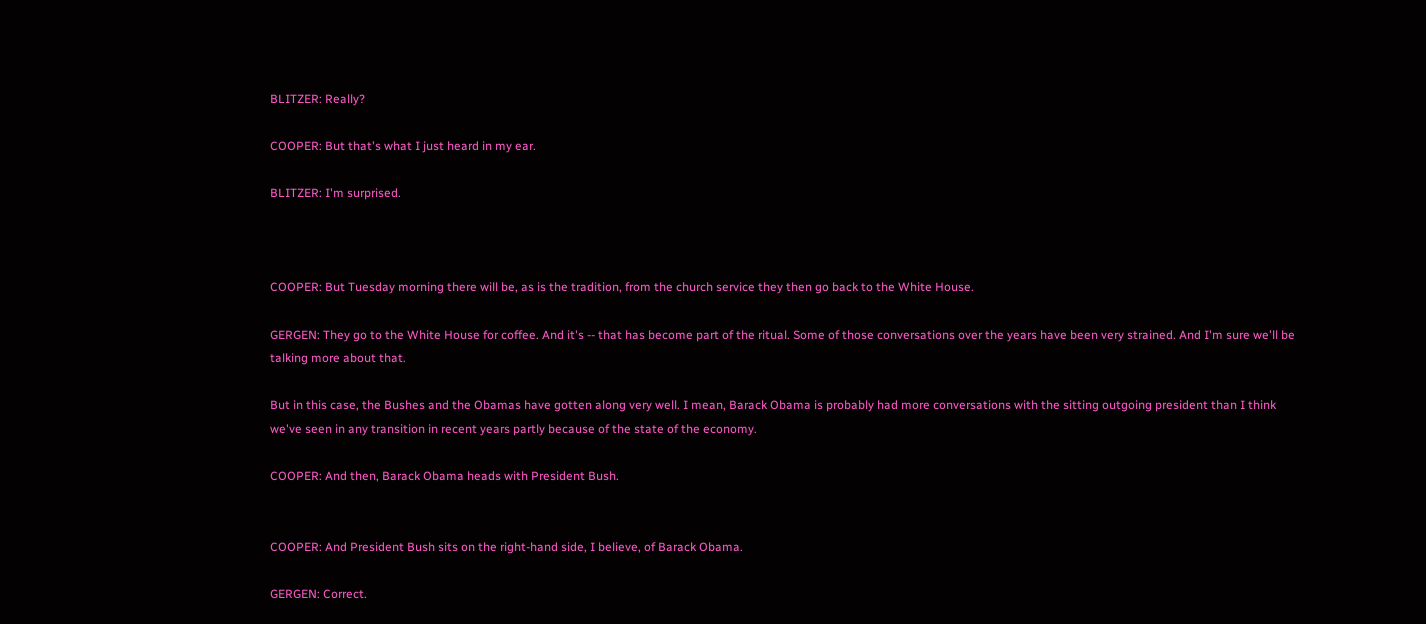BLITZER: Really?

COOPER: But that's what I just heard in my ear.

BLITZER: I'm surprised.



COOPER: But Tuesday morning there will be, as is the tradition, from the church service they then go back to the White House.

GERGEN: They go to the White House for coffee. And it's -- that has become part of the ritual. Some of those conversations over the years have been very strained. And I'm sure we'll be talking more about that.

But in this case, the Bushes and the Obamas have gotten along very well. I mean, Barack Obama is probably had more conversations with the sitting outgoing president than I think we've seen in any transition in recent years partly because of the state of the economy.

COOPER: And then, Barack Obama heads with President Bush.


COOPER: And President Bush sits on the right-hand side, I believe, of Barack Obama.

GERGEN: Correct.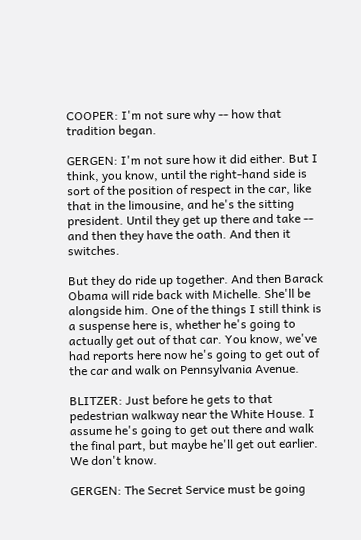COOPER: I'm not sure why -- how that tradition began.

GERGEN: I'm not sure how it did either. But I think, you know, until the right-hand side is sort of the position of respect in the car, like that in the limousine, and he's the sitting president. Until they get up there and take -- and then they have the oath. And then it switches.

But they do ride up together. And then Barack Obama will ride back with Michelle. She'll be alongside him. One of the things I still think is a suspense here is, whether he's going to actually get out of that car. You know, we've had reports here now he's going to get out of the car and walk on Pennsylvania Avenue.

BLITZER: Just before he gets to that pedestrian walkway near the White House. I assume he's going to get out there and walk the final part, but maybe he'll get out earlier. We don't know.

GERGEN: The Secret Service must be going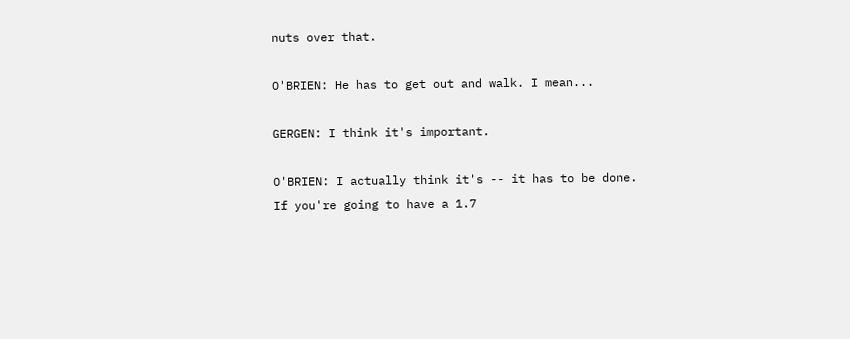nuts over that.

O'BRIEN: He has to get out and walk. I mean...

GERGEN: I think it's important.

O'BRIEN: I actually think it's -- it has to be done. If you're going to have a 1.7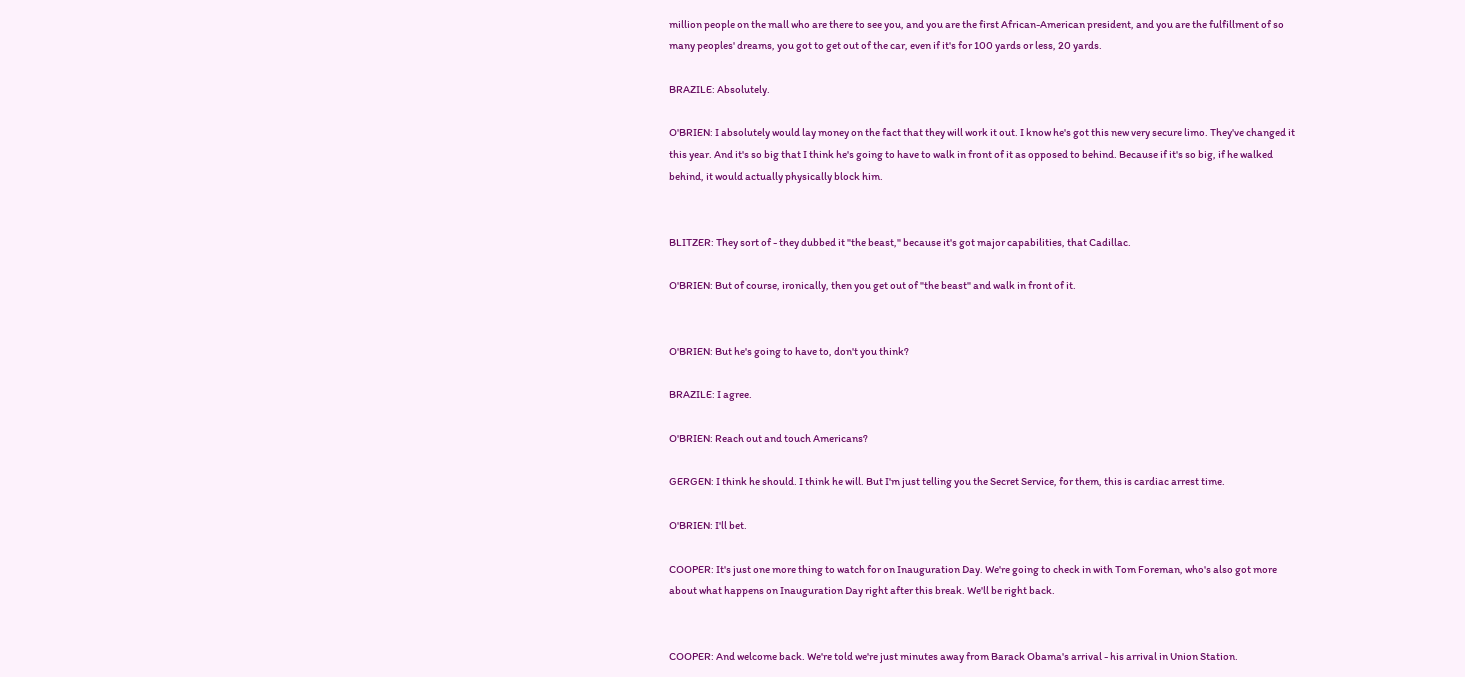million people on the mall who are there to see you, and you are the first African-American president, and you are the fulfillment of so many peoples' dreams, you got to get out of the car, even if it's for 100 yards or less, 20 yards.

BRAZILE: Absolutely.

O'BRIEN: I absolutely would lay money on the fact that they will work it out. I know he's got this new very secure limo. They've changed it this year. And it's so big that I think he's going to have to walk in front of it as opposed to behind. Because if it's so big, if he walked behind, it would actually physically block him.


BLITZER: They sort of - they dubbed it "the beast," because it's got major capabilities, that Cadillac.

O'BRIEN: But of course, ironically, then you get out of "the beast" and walk in front of it.


O'BRIEN: But he's going to have to, don't you think?

BRAZILE: I agree.

O'BRIEN: Reach out and touch Americans?

GERGEN: I think he should. I think he will. But I'm just telling you the Secret Service, for them, this is cardiac arrest time.

O'BRIEN: I'll bet.

COOPER: It's just one more thing to watch for on Inauguration Day. We're going to check in with Tom Foreman, who's also got more about what happens on Inauguration Day right after this break. We'll be right back.


COOPER: And welcome back. We're told we're just minutes away from Barack Obama's arrival - his arrival in Union Station.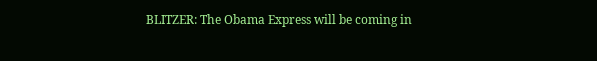BLITZER: The Obama Express will be coming in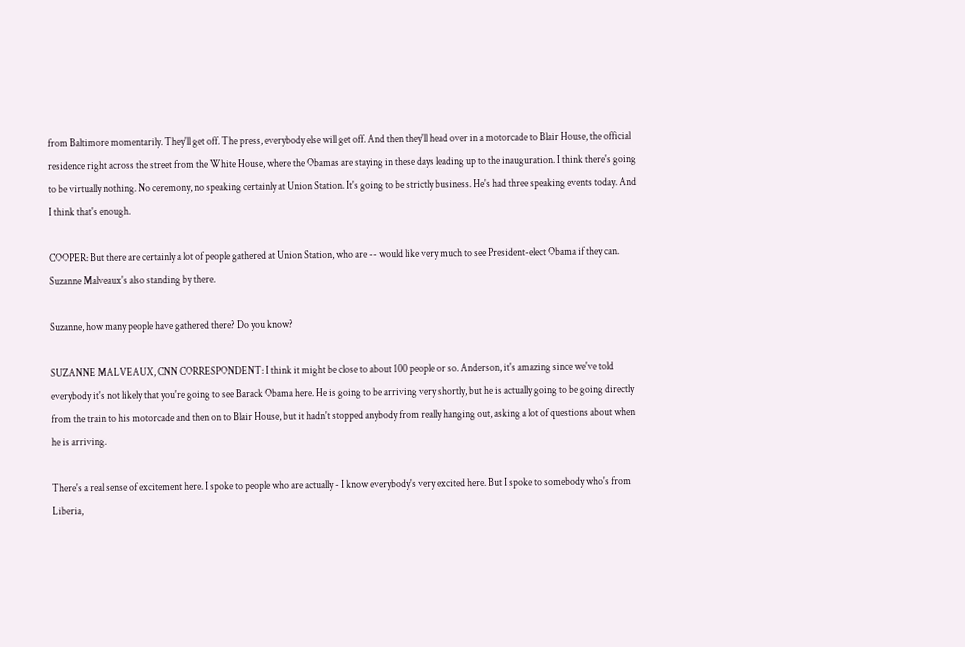from Baltimore momentarily. They'll get off. The press, everybody else will get off. And then they'll head over in a motorcade to Blair House, the official residence right across the street from the White House, where the Obamas are staying in these days leading up to the inauguration. I think there's going to be virtually nothing. No ceremony, no speaking certainly at Union Station. It's going to be strictly business. He's had three speaking events today. And I think that's enough.

COOPER: But there are certainly a lot of people gathered at Union Station, who are -- would like very much to see President-elect Obama if they can. Suzanne Malveaux's also standing by there.

Suzanne, how many people have gathered there? Do you know?

SUZANNE MALVEAUX, CNN CORRESPONDENT: I think it might be close to about 100 people or so. Anderson, it's amazing since we've told everybody it's not likely that you're going to see Barack Obama here. He is going to be arriving very shortly, but he is actually going to be going directly from the train to his motorcade and then on to Blair House, but it hadn't stopped anybody from really hanging out, asking a lot of questions about when he is arriving.

There's a real sense of excitement here. I spoke to people who are actually - I know everybody's very excited here. But I spoke to somebody who's from Liberia,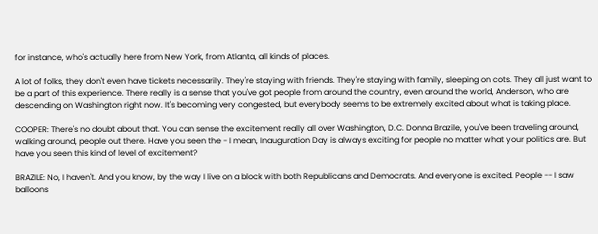for instance, who's actually here from New York, from Atlanta, all kinds of places.

A lot of folks, they don't even have tickets necessarily. They're staying with friends. They're staying with family, sleeping on cots. They all just want to be a part of this experience. There really is a sense that you've got people from around the country, even around the world, Anderson, who are descending on Washington right now. It's becoming very congested, but everybody seems to be extremely excited about what is taking place.

COOPER: There's no doubt about that. You can sense the excitement really all over Washington, D.C. Donna Brazile, you've been traveling around, walking around, people out there. Have you seen the - I mean, Inauguration Day is always exciting for people no matter what your politics are. But have you seen this kind of level of excitement?

BRAZILE: No, I haven't. And you know, by the way I live on a block with both Republicans and Democrats. And everyone is excited. People -- I saw balloons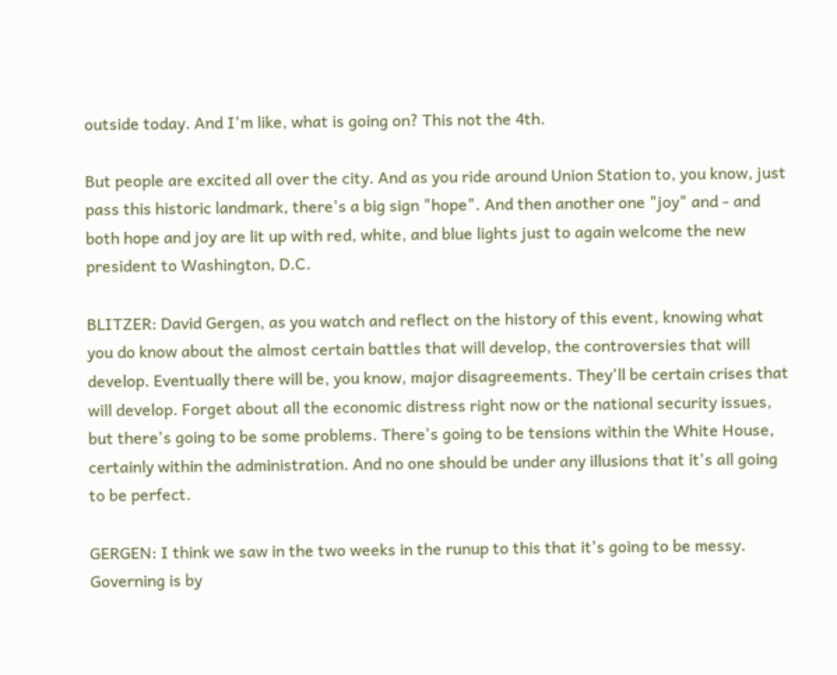outside today. And I'm like, what is going on? This not the 4th.

But people are excited all over the city. And as you ride around Union Station to, you know, just pass this historic landmark, there's a big sign "hope". And then another one "joy" and - and both hope and joy are lit up with red, white, and blue lights just to again welcome the new president to Washington, D.C.

BLITZER: David Gergen, as you watch and reflect on the history of this event, knowing what you do know about the almost certain battles that will develop, the controversies that will develop. Eventually there will be, you know, major disagreements. They'll be certain crises that will develop. Forget about all the economic distress right now or the national security issues, but there's going to be some problems. There's going to be tensions within the White House, certainly within the administration. And no one should be under any illusions that it's all going to be perfect.

GERGEN: I think we saw in the two weeks in the runup to this that it's going to be messy. Governing is by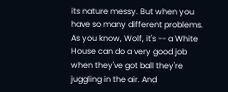its nature messy. But when you have so many different problems. As you know, Wolf, it's -- a White House can do a very good job when they've got ball they're juggling in the air. And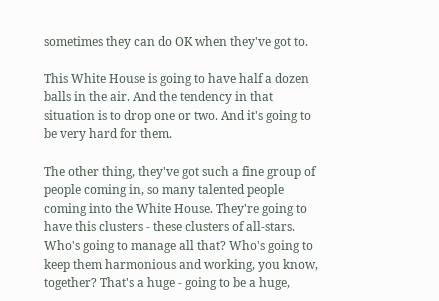sometimes they can do OK when they've got to.

This White House is going to have half a dozen balls in the air. And the tendency in that situation is to drop one or two. And it's going to be very hard for them.

The other thing, they've got such a fine group of people coming in, so many talented people coming into the White House. They're going to have this clusters - these clusters of all-stars. Who's going to manage all that? Who's going to keep them harmonious and working, you know, together? That's a huge - going to be a huge,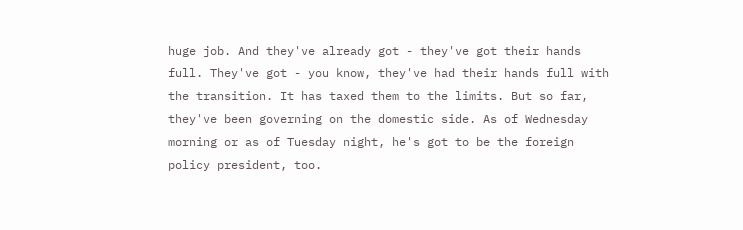huge job. And they've already got - they've got their hands full. They've got - you know, they've had their hands full with the transition. It has taxed them to the limits. But so far, they've been governing on the domestic side. As of Wednesday morning or as of Tuesday night, he's got to be the foreign policy president, too.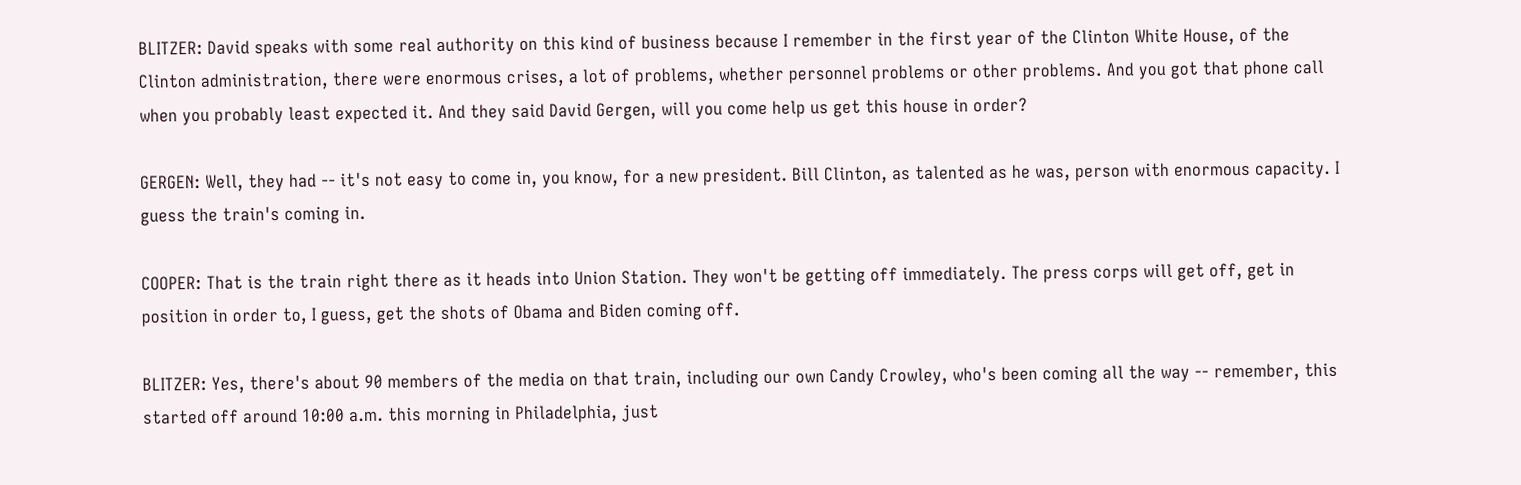BLITZER: David speaks with some real authority on this kind of business because I remember in the first year of the Clinton White House, of the Clinton administration, there were enormous crises, a lot of problems, whether personnel problems or other problems. And you got that phone call when you probably least expected it. And they said David Gergen, will you come help us get this house in order?

GERGEN: Well, they had -- it's not easy to come in, you know, for a new president. Bill Clinton, as talented as he was, person with enormous capacity. I guess the train's coming in.

COOPER: That is the train right there as it heads into Union Station. They won't be getting off immediately. The press corps will get off, get in position in order to, I guess, get the shots of Obama and Biden coming off.

BLITZER: Yes, there's about 90 members of the media on that train, including our own Candy Crowley, who's been coming all the way -- remember, this started off around 10:00 a.m. this morning in Philadelphia, just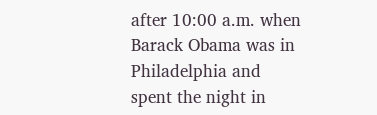after 10:00 a.m. when Barack Obama was in Philadelphia and spent the night in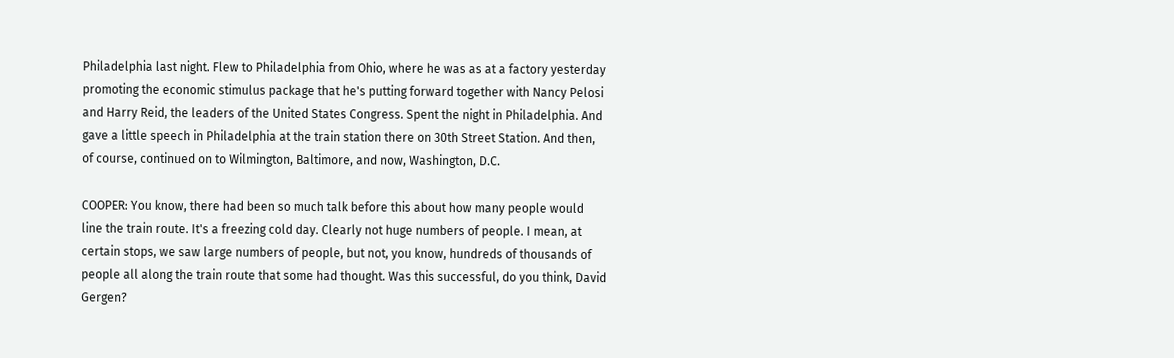Philadelphia last night. Flew to Philadelphia from Ohio, where he was as at a factory yesterday promoting the economic stimulus package that he's putting forward together with Nancy Pelosi and Harry Reid, the leaders of the United States Congress. Spent the night in Philadelphia. And gave a little speech in Philadelphia at the train station there on 30th Street Station. And then, of course, continued on to Wilmington, Baltimore, and now, Washington, D.C.

COOPER: You know, there had been so much talk before this about how many people would line the train route. It's a freezing cold day. Clearly not huge numbers of people. I mean, at certain stops, we saw large numbers of people, but not, you know, hundreds of thousands of people all along the train route that some had thought. Was this successful, do you think, David Gergen?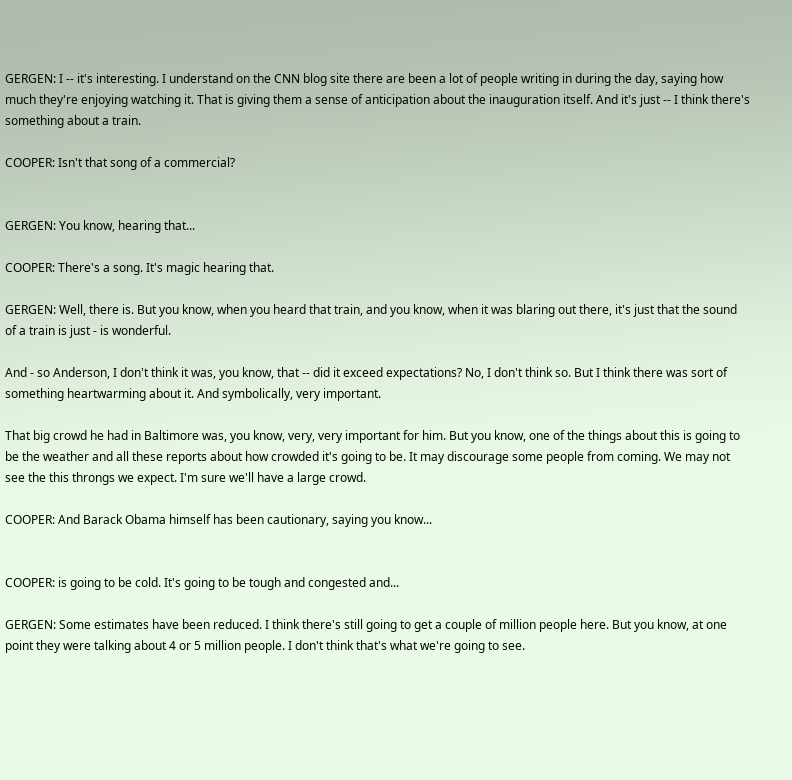GERGEN: I -- it's interesting. I understand on the CNN blog site there are been a lot of people writing in during the day, saying how much they're enjoying watching it. That is giving them a sense of anticipation about the inauguration itself. And it's just -- I think there's something about a train.

COOPER: Isn't that song of a commercial?


GERGEN: You know, hearing that...

COOPER: There's a song. It's magic hearing that.

GERGEN: Well, there is. But you know, when you heard that train, and you know, when it was blaring out there, it's just that the sound of a train is just - is wonderful.

And - so Anderson, I don't think it was, you know, that -- did it exceed expectations? No, I don't think so. But I think there was sort of something heartwarming about it. And symbolically, very important.

That big crowd he had in Baltimore was, you know, very, very important for him. But you know, one of the things about this is going to be the weather and all these reports about how crowded it's going to be. It may discourage some people from coming. We may not see the this throngs we expect. I'm sure we'll have a large crowd.

COOPER: And Barack Obama himself has been cautionary, saying you know...


COOPER: is going to be cold. It's going to be tough and congested and...

GERGEN: Some estimates have been reduced. I think there's still going to get a couple of million people here. But you know, at one point they were talking about 4 or 5 million people. I don't think that's what we're going to see.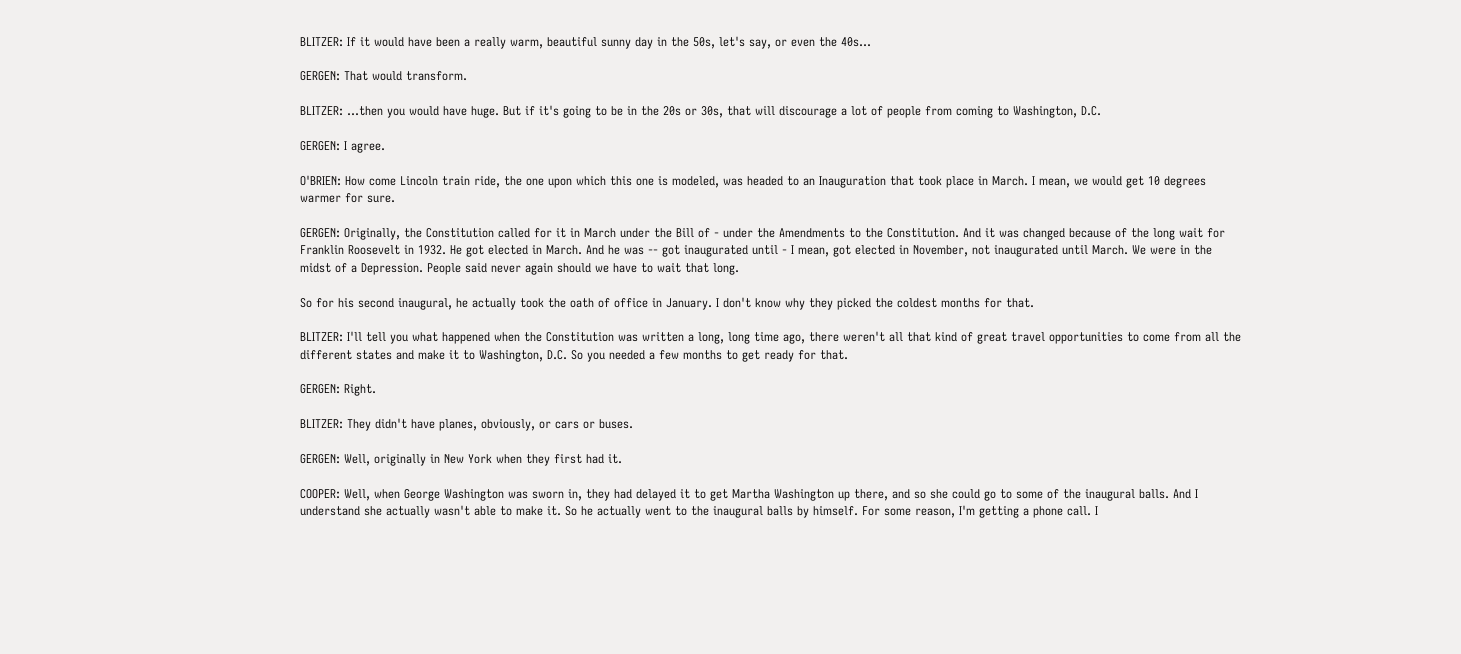BLITZER: If it would have been a really warm, beautiful sunny day in the 50s, let's say, or even the 40s...

GERGEN: That would transform.

BLITZER: ...then you would have huge. But if it's going to be in the 20s or 30s, that will discourage a lot of people from coming to Washington, D.C.

GERGEN: I agree.

O'BRIEN: How come Lincoln train ride, the one upon which this one is modeled, was headed to an Inauguration that took place in March. I mean, we would get 10 degrees warmer for sure.

GERGEN: Originally, the Constitution called for it in March under the Bill of - under the Amendments to the Constitution. And it was changed because of the long wait for Franklin Roosevelt in 1932. He got elected in March. And he was -- got inaugurated until - I mean, got elected in November, not inaugurated until March. We were in the midst of a Depression. People said never again should we have to wait that long.

So for his second inaugural, he actually took the oath of office in January. I don't know why they picked the coldest months for that.

BLITZER: I'll tell you what happened when the Constitution was written a long, long time ago, there weren't all that kind of great travel opportunities to come from all the different states and make it to Washington, D.C. So you needed a few months to get ready for that.

GERGEN: Right.

BLITZER: They didn't have planes, obviously, or cars or buses.

GERGEN: Well, originally in New York when they first had it.

COOPER: Well, when George Washington was sworn in, they had delayed it to get Martha Washington up there, and so she could go to some of the inaugural balls. And I understand she actually wasn't able to make it. So he actually went to the inaugural balls by himself. For some reason, I'm getting a phone call. I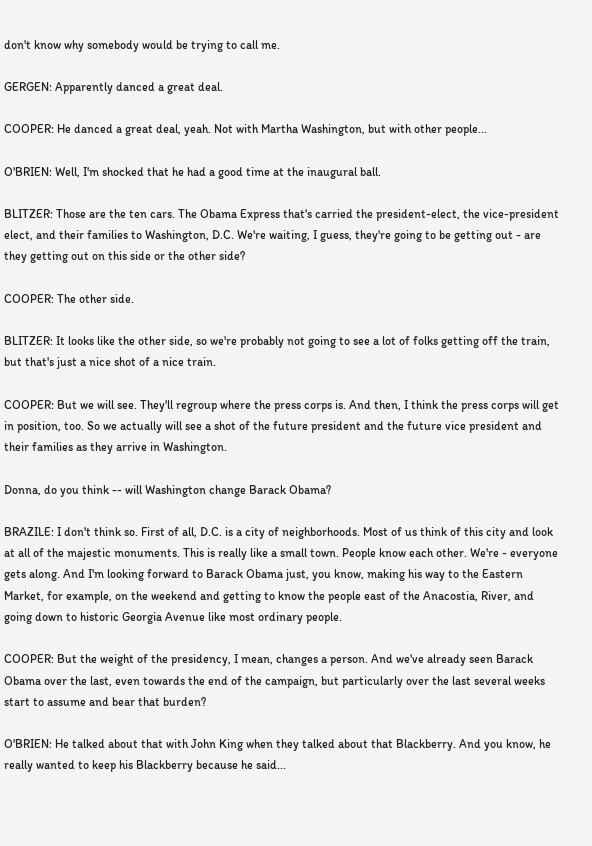don't know why somebody would be trying to call me.

GERGEN: Apparently danced a great deal.

COOPER: He danced a great deal, yeah. Not with Martha Washington, but with other people...

O'BRIEN: Well, I'm shocked that he had a good time at the inaugural ball.

BLITZER: Those are the ten cars. The Obama Express that's carried the president-elect, the vice-president elect, and their families to Washington, D.C. We're waiting, I guess, they're going to be getting out - are they getting out on this side or the other side?

COOPER: The other side.

BLITZER: It looks like the other side, so we're probably not going to see a lot of folks getting off the train, but that's just a nice shot of a nice train.

COOPER: But we will see. They'll regroup where the press corps is. And then, I think the press corps will get in position, too. So we actually will see a shot of the future president and the future vice president and their families as they arrive in Washington.

Donna, do you think -- will Washington change Barack Obama?

BRAZILE: I don't think so. First of all, D.C. is a city of neighborhoods. Most of us think of this city and look at all of the majestic monuments. This is really like a small town. People know each other. We're - everyone gets along. And I'm looking forward to Barack Obama just, you know, making his way to the Eastern Market, for example, on the weekend and getting to know the people east of the Anacostia, River, and going down to historic Georgia Avenue like most ordinary people.

COOPER: But the weight of the presidency, I mean, changes a person. And we've already seen Barack Obama over the last, even towards the end of the campaign, but particularly over the last several weeks start to assume and bear that burden?

O'BRIEN: He talked about that with John King when they talked about that Blackberry. And you know, he really wanted to keep his Blackberry because he said...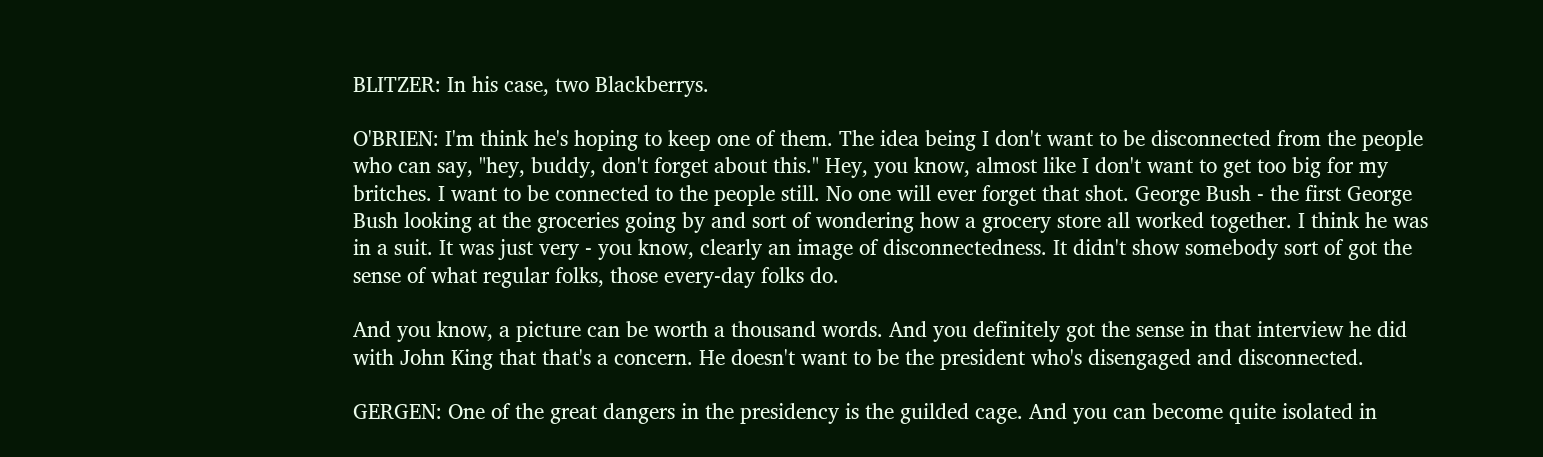BLITZER: In his case, two Blackberrys.

O'BRIEN: I'm think he's hoping to keep one of them. The idea being I don't want to be disconnected from the people who can say, "hey, buddy, don't forget about this." Hey, you know, almost like I don't want to get too big for my britches. I want to be connected to the people still. No one will ever forget that shot. George Bush - the first George Bush looking at the groceries going by and sort of wondering how a grocery store all worked together. I think he was in a suit. It was just very - you know, clearly an image of disconnectedness. It didn't show somebody sort of got the sense of what regular folks, those every-day folks do.

And you know, a picture can be worth a thousand words. And you definitely got the sense in that interview he did with John King that that's a concern. He doesn't want to be the president who's disengaged and disconnected.

GERGEN: One of the great dangers in the presidency is the guilded cage. And you can become quite isolated in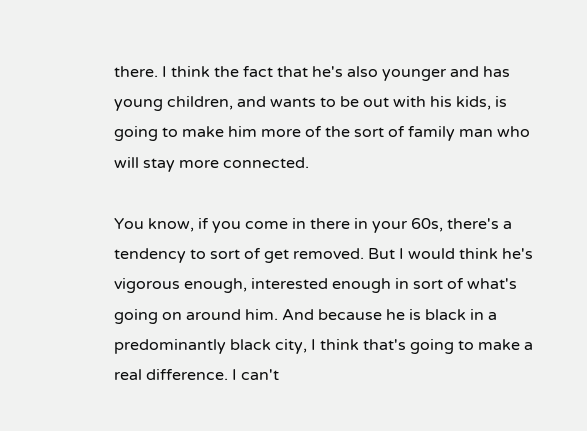there. I think the fact that he's also younger and has young children, and wants to be out with his kids, is going to make him more of the sort of family man who will stay more connected.

You know, if you come in there in your 60s, there's a tendency to sort of get removed. But I would think he's vigorous enough, interested enough in sort of what's going on around him. And because he is black in a predominantly black city, I think that's going to make a real difference. I can't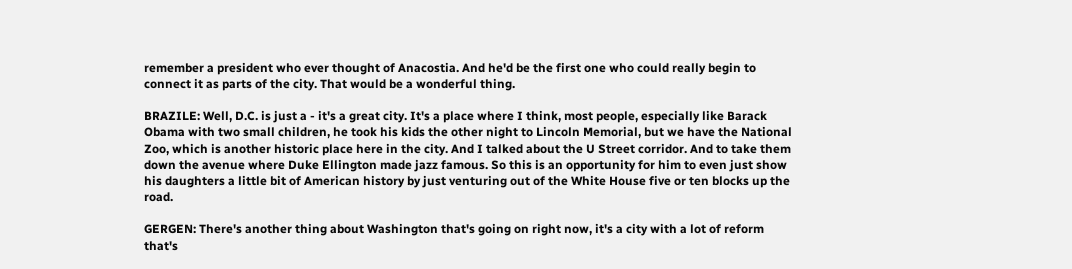remember a president who ever thought of Anacostia. And he'd be the first one who could really begin to connect it as parts of the city. That would be a wonderful thing.

BRAZILE: Well, D.C. is just a - it's a great city. It's a place where I think, most people, especially like Barack Obama with two small children, he took his kids the other night to Lincoln Memorial, but we have the National Zoo, which is another historic place here in the city. And I talked about the U Street corridor. And to take them down the avenue where Duke Ellington made jazz famous. So this is an opportunity for him to even just show his daughters a little bit of American history by just venturing out of the White House five or ten blocks up the road.

GERGEN: There's another thing about Washington that's going on right now, it's a city with a lot of reform that's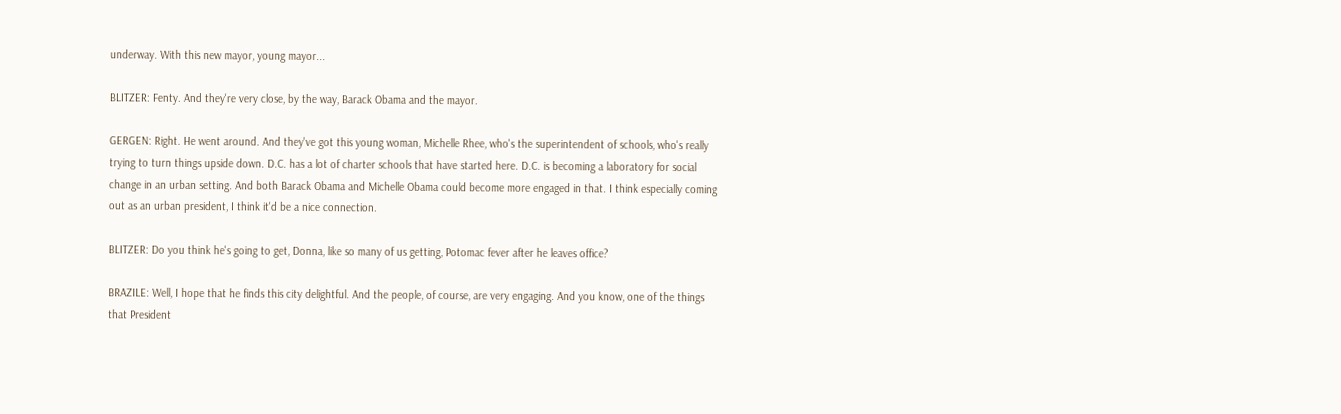underway. With this new mayor, young mayor...

BLITZER: Fenty. And they're very close, by the way, Barack Obama and the mayor.

GERGEN: Right. He went around. And they've got this young woman, Michelle Rhee, who's the superintendent of schools, who's really trying to turn things upside down. D.C. has a lot of charter schools that have started here. D.C. is becoming a laboratory for social change in an urban setting. And both Barack Obama and Michelle Obama could become more engaged in that. I think especially coming out as an urban president, I think it'd be a nice connection.

BLITZER: Do you think he's going to get, Donna, like so many of us getting, Potomac fever after he leaves office?

BRAZILE: Well, I hope that he finds this city delightful. And the people, of course, are very engaging. And you know, one of the things that President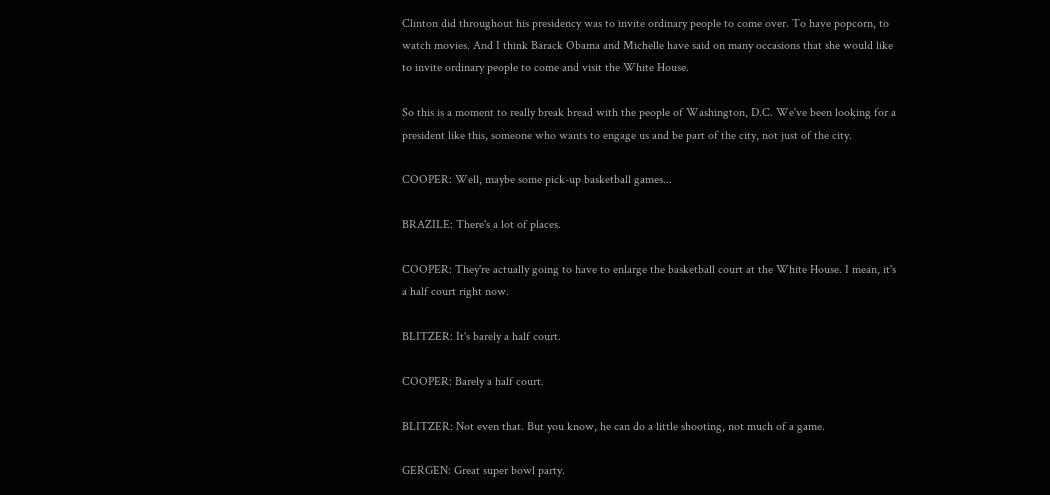Clinton did throughout his presidency was to invite ordinary people to come over. To have popcorn, to watch movies. And I think Barack Obama and Michelle have said on many occasions that she would like to invite ordinary people to come and visit the White House.

So this is a moment to really break bread with the people of Washington, D.C. We've been looking for a president like this, someone who wants to engage us and be part of the city, not just of the city.

COOPER: Well, maybe some pick-up basketball games...

BRAZILE: There's a lot of places.

COOPER: They're actually going to have to enlarge the basketball court at the White House. I mean, it's a half court right now.

BLITZER: It's barely a half court.

COOPER: Barely a half court.

BLITZER: Not even that. But you know, he can do a little shooting, not much of a game.

GERGEN: Great super bowl party.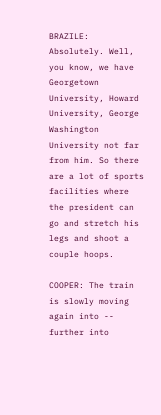BRAZILE: Absolutely. Well, you know, we have Georgetown University, Howard University, George Washington University not far from him. So there are a lot of sports facilities where the president can go and stretch his legs and shoot a couple hoops.

COOPER: The train is slowly moving again into -- further into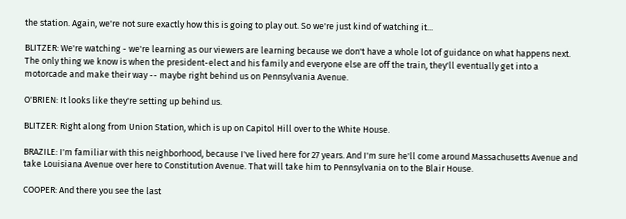the station. Again, we're not sure exactly how this is going to play out. So we're just kind of watching it...

BLITZER: We're watching - we're learning as our viewers are learning because we don't have a whole lot of guidance on what happens next. The only thing we know is when the president-elect and his family and everyone else are off the train, they'll eventually get into a motorcade and make their way -- maybe right behind us on Pennsylvania Avenue.

O'BRIEN: It looks like they're setting up behind us.

BLITZER: Right along from Union Station, which is up on Capitol Hill over to the White House.

BRAZILE: I'm familiar with this neighborhood, because I've lived here for 27 years. And I'm sure he'll come around Massachusetts Avenue and take Louisiana Avenue over here to Constitution Avenue. That will take him to Pennsylvania on to the Blair House.

COOPER: And there you see the last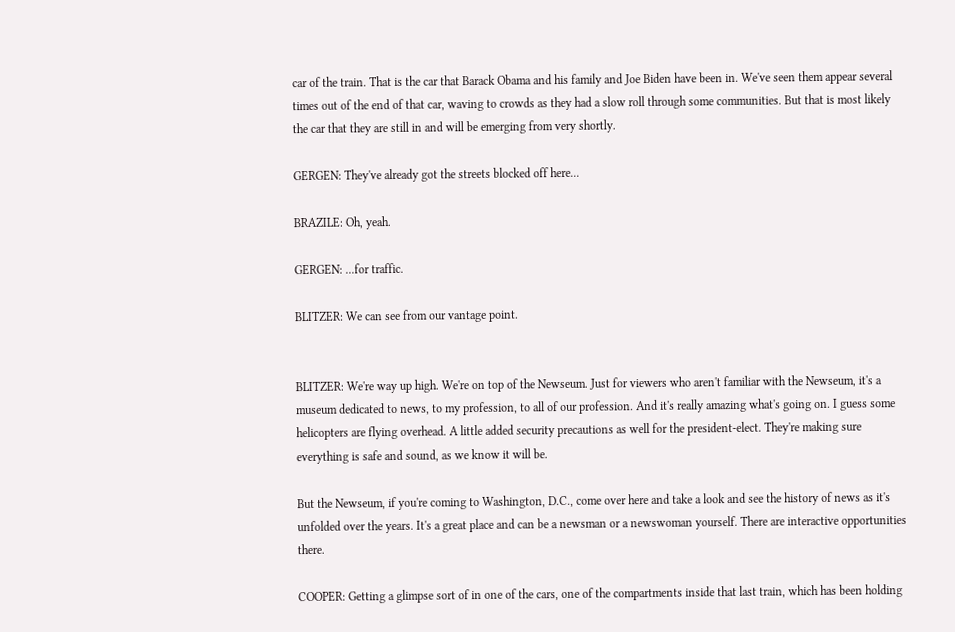car of the train. That is the car that Barack Obama and his family and Joe Biden have been in. We've seen them appear several times out of the end of that car, waving to crowds as they had a slow roll through some communities. But that is most likely the car that they are still in and will be emerging from very shortly.

GERGEN: They've already got the streets blocked off here...

BRAZILE: Oh, yeah.

GERGEN: ...for traffic.

BLITZER: We can see from our vantage point.


BLITZER: We're way up high. We're on top of the Newseum. Just for viewers who aren't familiar with the Newseum, it's a museum dedicated to news, to my profession, to all of our profession. And it's really amazing what's going on. I guess some helicopters are flying overhead. A little added security precautions as well for the president-elect. They're making sure everything is safe and sound, as we know it will be.

But the Newseum, if you're coming to Washington, D.C., come over here and take a look and see the history of news as it's unfolded over the years. It's a great place and can be a newsman or a newswoman yourself. There are interactive opportunities there.

COOPER: Getting a glimpse sort of in one of the cars, one of the compartments inside that last train, which has been holding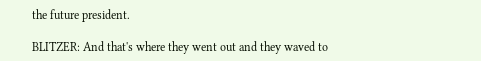the future president.

BLITZER: And that's where they went out and they waved to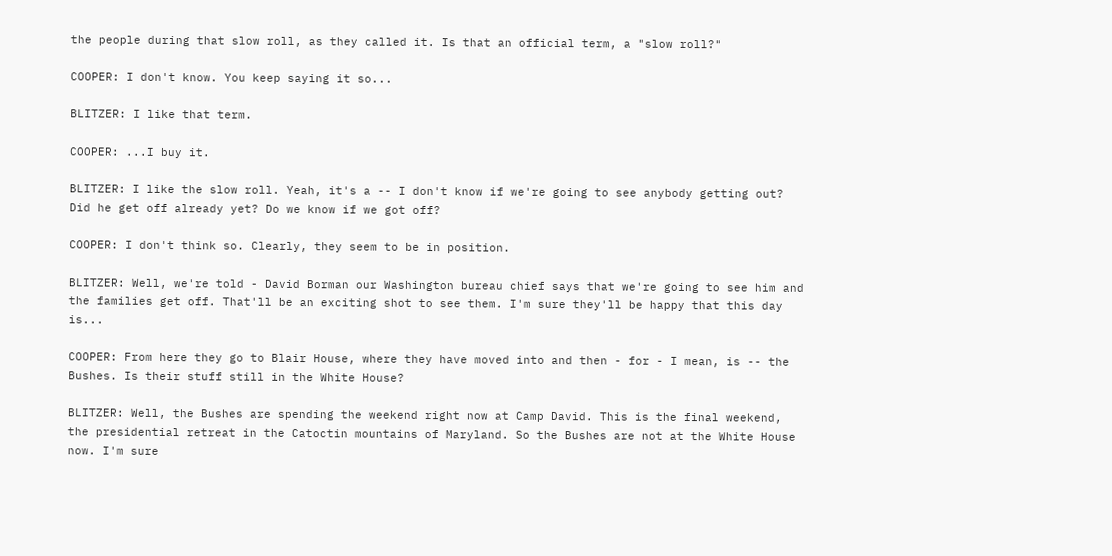the people during that slow roll, as they called it. Is that an official term, a "slow roll?"

COOPER: I don't know. You keep saying it so...

BLITZER: I like that term.

COOPER: ...I buy it.

BLITZER: I like the slow roll. Yeah, it's a -- I don't know if we're going to see anybody getting out? Did he get off already yet? Do we know if we got off?

COOPER: I don't think so. Clearly, they seem to be in position.

BLITZER: Well, we're told - David Borman our Washington bureau chief says that we're going to see him and the families get off. That'll be an exciting shot to see them. I'm sure they'll be happy that this day is...

COOPER: From here they go to Blair House, where they have moved into and then - for - I mean, is -- the Bushes. Is their stuff still in the White House?

BLITZER: Well, the Bushes are spending the weekend right now at Camp David. This is the final weekend, the presidential retreat in the Catoctin mountains of Maryland. So the Bushes are not at the White House now. I'm sure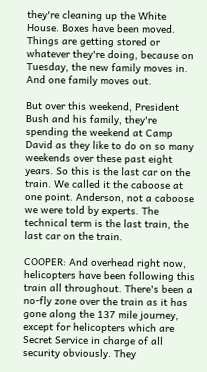they're cleaning up the White House. Boxes have been moved. Things are getting stored or whatever they're doing, because on Tuesday, the new family moves in. And one family moves out.

But over this weekend, President Bush and his family, they're spending the weekend at Camp David as they like to do on so many weekends over these past eight years. So this is the last car on the train. We called it the caboose at one point. Anderson, not a caboose we were told by experts. The technical term is the last train, the last car on the train.

COOPER: And overhead right now, helicopters have been following this train all throughout. There's been a no-fly zone over the train as it has gone along the 137 mile journey, except for helicopters which are Secret Service in charge of all security obviously. They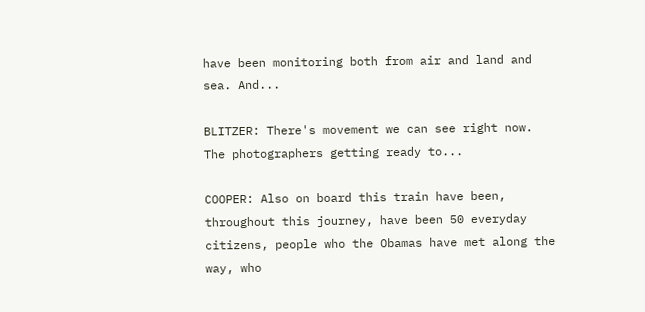have been monitoring both from air and land and sea. And...

BLITZER: There's movement we can see right now. The photographers getting ready to...

COOPER: Also on board this train have been, throughout this journey, have been 50 everyday citizens, people who the Obamas have met along the way, who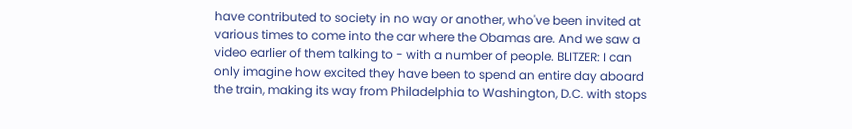have contributed to society in no way or another, who've been invited at various times to come into the car where the Obamas are. And we saw a video earlier of them talking to - with a number of people. BLITZER: I can only imagine how excited they have been to spend an entire day aboard the train, making its way from Philadelphia to Washington, D.C. with stops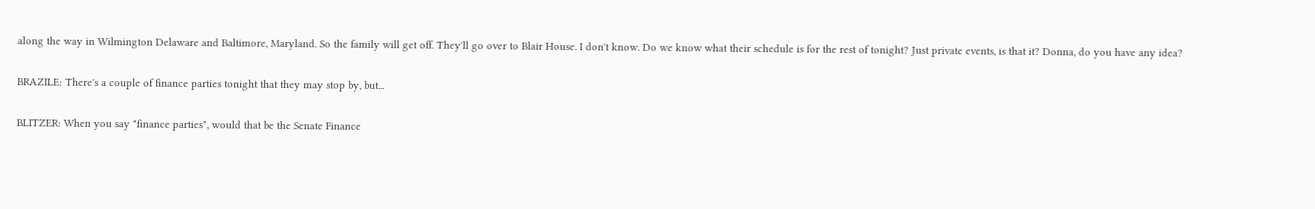along the way in Wilmington Delaware and Baltimore, Maryland. So the family will get off. They'll go over to Blair House. I don't know. Do we know what their schedule is for the rest of tonight? Just private events, is that it? Donna, do you have any idea?

BRAZILE: There's a couple of finance parties tonight that they may stop by, but...

BLITZER: When you say "finance parties", would that be the Senate Finance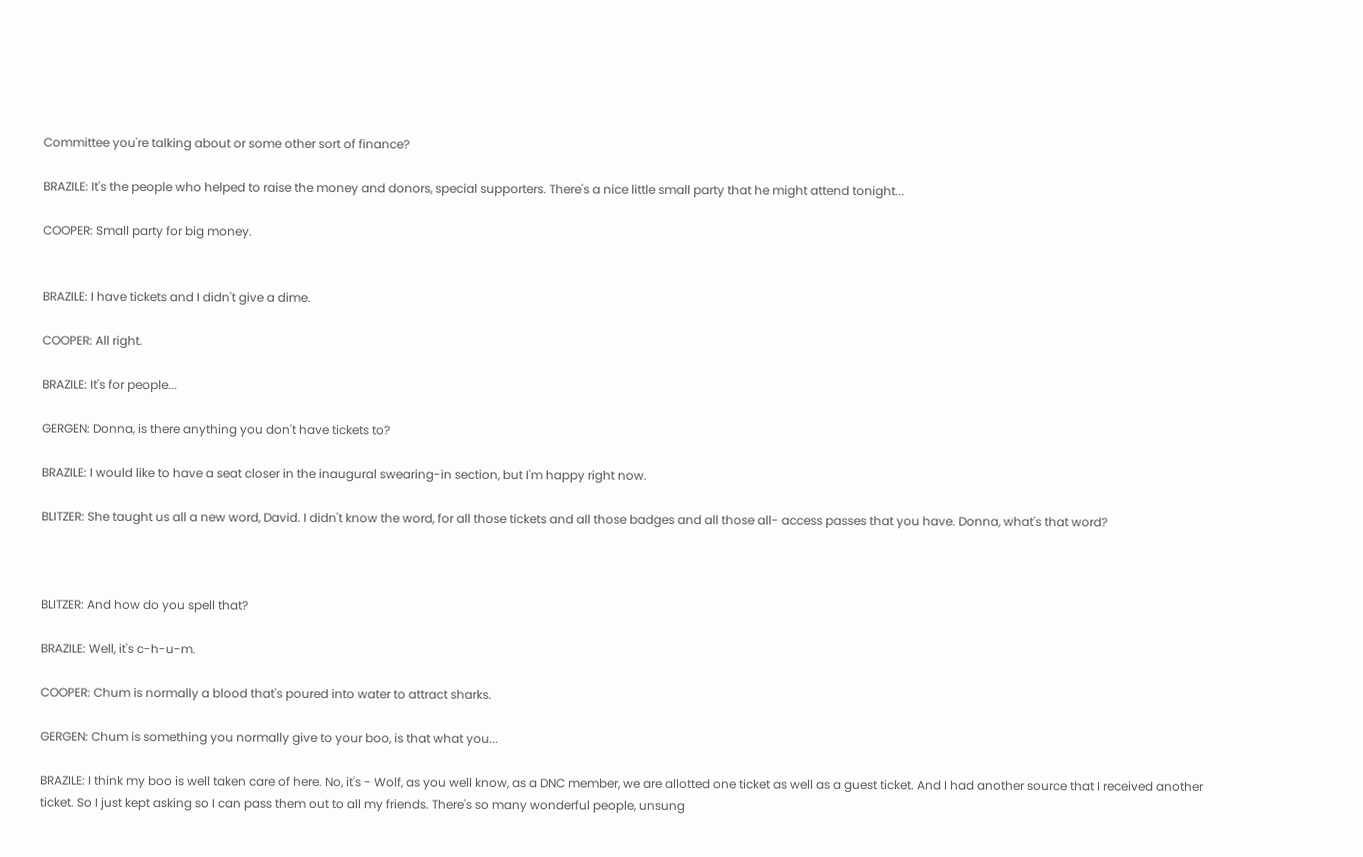Committee you're talking about or some other sort of finance?

BRAZILE: It's the people who helped to raise the money and donors, special supporters. There's a nice little small party that he might attend tonight...

COOPER: Small party for big money.


BRAZILE: I have tickets and I didn't give a dime.

COOPER: All right.

BRAZILE: It's for people...

GERGEN: Donna, is there anything you don't have tickets to?

BRAZILE: I would like to have a seat closer in the inaugural swearing-in section, but I'm happy right now.

BLITZER: She taught us all a new word, David. I didn't know the word, for all those tickets and all those badges and all those all- access passes that you have. Donna, what's that word?



BLITZER: And how do you spell that?

BRAZILE: Well, it's c-h-u-m.

COOPER: Chum is normally a blood that's poured into water to attract sharks.

GERGEN: Chum is something you normally give to your boo, is that what you...

BRAZILE: I think my boo is well taken care of here. No, it's - Wolf, as you well know, as a DNC member, we are allotted one ticket as well as a guest ticket. And I had another source that I received another ticket. So I just kept asking so I can pass them out to all my friends. There's so many wonderful people, unsung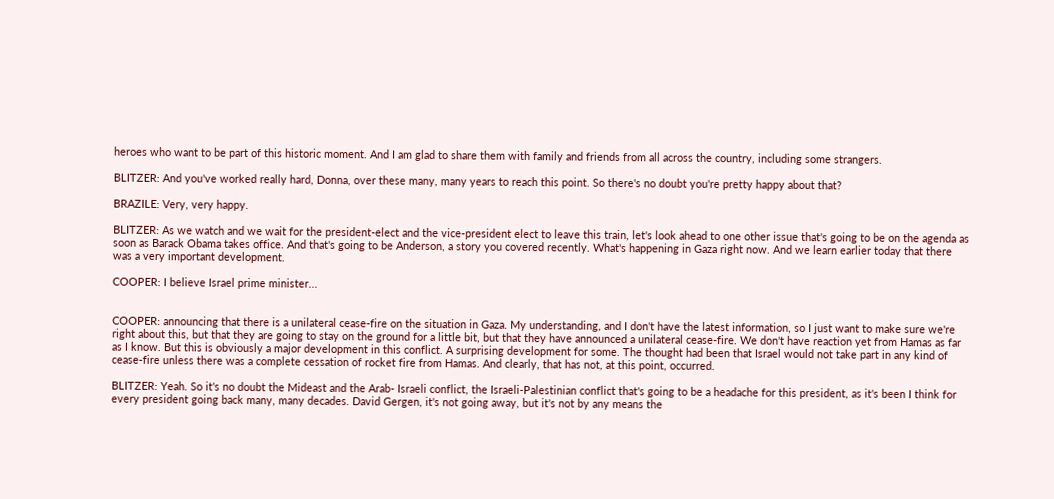heroes who want to be part of this historic moment. And I am glad to share them with family and friends from all across the country, including some strangers.

BLITZER: And you've worked really hard, Donna, over these many, many years to reach this point. So there's no doubt you're pretty happy about that?

BRAZILE: Very, very happy.

BLITZER: As we watch and we wait for the president-elect and the vice-president elect to leave this train, let's look ahead to one other issue that's going to be on the agenda as soon as Barack Obama takes office. And that's going to be Anderson, a story you covered recently. What's happening in Gaza right now. And we learn earlier today that there was a very important development.

COOPER: I believe Israel prime minister...


COOPER: announcing that there is a unilateral cease-fire on the situation in Gaza. My understanding, and I don't have the latest information, so I just want to make sure we're right about this, but that they are going to stay on the ground for a little bit, but that they have announced a unilateral cease-fire. We don't have reaction yet from Hamas as far as I know. But this is obviously a major development in this conflict. A surprising development for some. The thought had been that Israel would not take part in any kind of cease-fire unless there was a complete cessation of rocket fire from Hamas. And clearly, that has not, at this point, occurred.

BLITZER: Yeah. So it's no doubt the Mideast and the Arab- Israeli conflict, the Israeli-Palestinian conflict that's going to be a headache for this president, as it's been I think for every president going back many, many decades. David Gergen, it's not going away, but it's not by any means the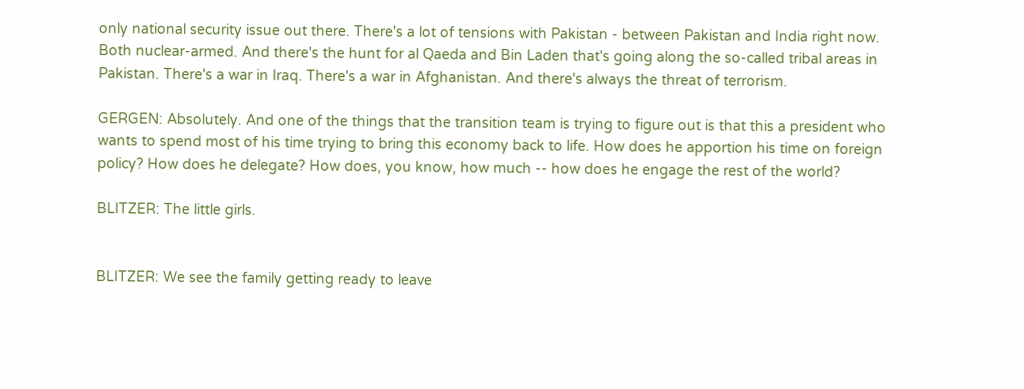only national security issue out there. There's a lot of tensions with Pakistan - between Pakistan and India right now. Both nuclear-armed. And there's the hunt for al Qaeda and Bin Laden that's going along the so-called tribal areas in Pakistan. There's a war in Iraq. There's a war in Afghanistan. And there's always the threat of terrorism.

GERGEN: Absolutely. And one of the things that the transition team is trying to figure out is that this a president who wants to spend most of his time trying to bring this economy back to life. How does he apportion his time on foreign policy? How does he delegate? How does, you know, how much -- how does he engage the rest of the world?

BLITZER: The little girls.


BLITZER: We see the family getting ready to leave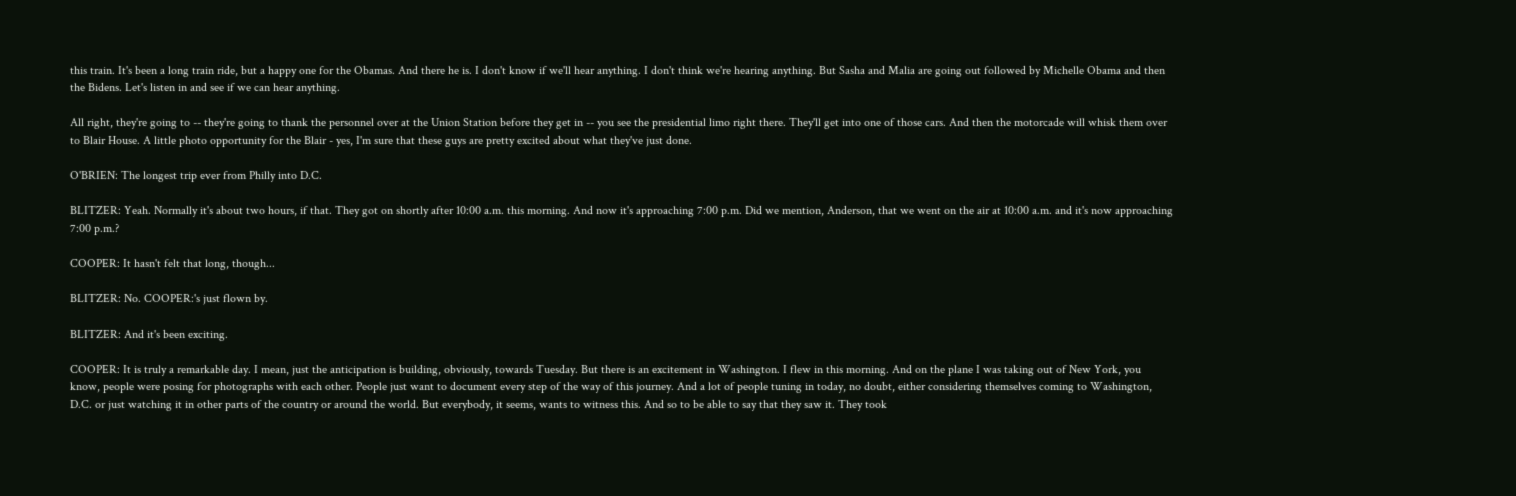this train. It's been a long train ride, but a happy one for the Obamas. And there he is. I don't know if we'll hear anything. I don't think we're hearing anything. But Sasha and Malia are going out followed by Michelle Obama and then the Bidens. Let's listen in and see if we can hear anything.

All right, they're going to -- they're going to thank the personnel over at the Union Station before they get in -- you see the presidential limo right there. They'll get into one of those cars. And then the motorcade will whisk them over to Blair House. A little photo opportunity for the Blair - yes, I'm sure that these guys are pretty excited about what they've just done.

O'BRIEN: The longest trip ever from Philly into D.C.

BLITZER: Yeah. Normally it's about two hours, if that. They got on shortly after 10:00 a.m. this morning. And now it's approaching 7:00 p.m. Did we mention, Anderson, that we went on the air at 10:00 a.m. and it's now approaching 7:00 p.m.?

COOPER: It hasn't felt that long, though...

BLITZER: No. COOPER:'s just flown by.

BLITZER: And it's been exciting.

COOPER: It is truly a remarkable day. I mean, just the anticipation is building, obviously, towards Tuesday. But there is an excitement in Washington. I flew in this morning. And on the plane I was taking out of New York, you know, people were posing for photographs with each other. People just want to document every step of the way of this journey. And a lot of people tuning in today, no doubt, either considering themselves coming to Washington, D.C. or just watching it in other parts of the country or around the world. But everybody, it seems, wants to witness this. And so to be able to say that they saw it. They took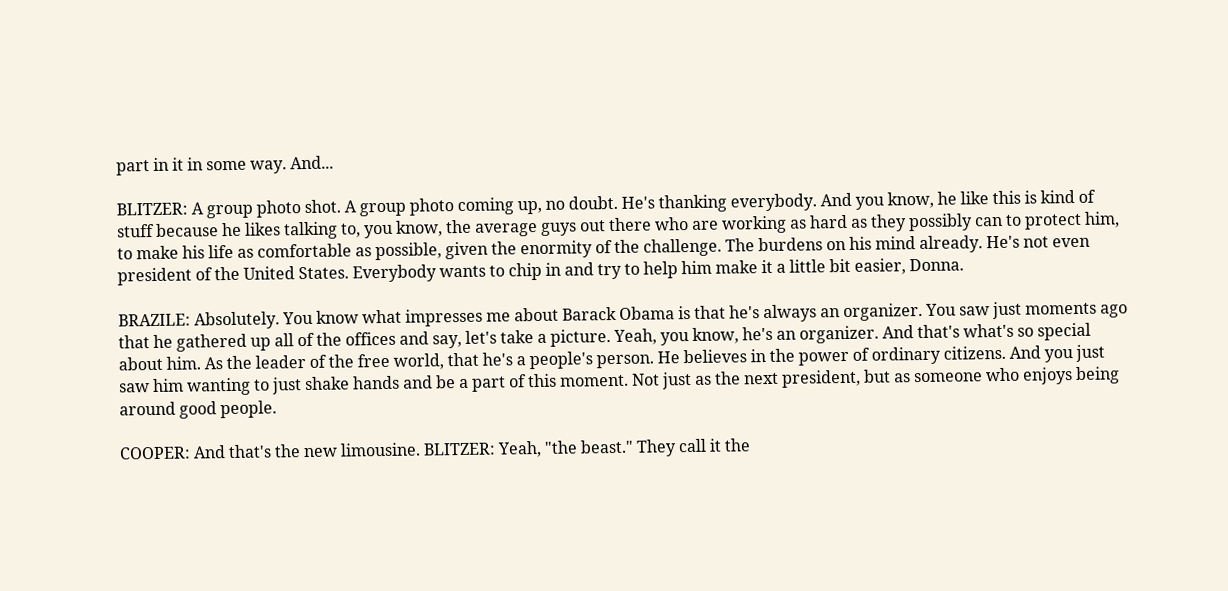part in it in some way. And...

BLITZER: A group photo shot. A group photo coming up, no doubt. He's thanking everybody. And you know, he like this is kind of stuff because he likes talking to, you know, the average guys out there who are working as hard as they possibly can to protect him, to make his life as comfortable as possible, given the enormity of the challenge. The burdens on his mind already. He's not even president of the United States. Everybody wants to chip in and try to help him make it a little bit easier, Donna.

BRAZILE: Absolutely. You know what impresses me about Barack Obama is that he's always an organizer. You saw just moments ago that he gathered up all of the offices and say, let's take a picture. Yeah, you know, he's an organizer. And that's what's so special about him. As the leader of the free world, that he's a people's person. He believes in the power of ordinary citizens. And you just saw him wanting to just shake hands and be a part of this moment. Not just as the next president, but as someone who enjoys being around good people.

COOPER: And that's the new limousine. BLITZER: Yeah, "the beast." They call it the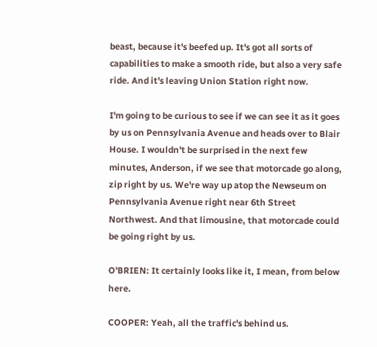beast, because it's beefed up. It's got all sorts of capabilities to make a smooth ride, but also a very safe ride. And it's leaving Union Station right now.

I'm going to be curious to see if we can see it as it goes by us on Pennsylvania Avenue and heads over to Blair House. I wouldn't be surprised in the next few minutes, Anderson, if we see that motorcade go along, zip right by us. We're way up atop the Newseum on Pennsylvania Avenue right near 6th Street Northwest. And that limousine, that motorcade could be going right by us.

O'BRIEN: It certainly looks like it, I mean, from below here.

COOPER: Yeah, all the traffic's behind us.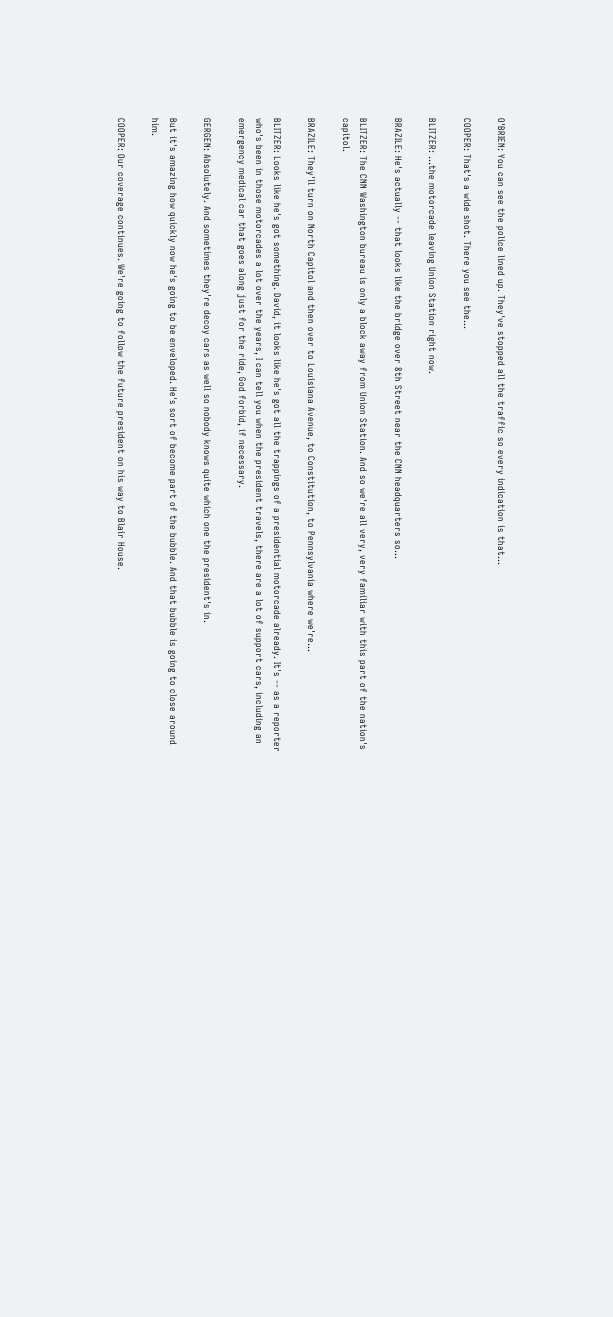O'BRIEN: You can see the police lined up. They've stopped all the traffic so every indication is that...

COOPER: That's a wide shot. There you see the...

BLITZER: ...the motorcade leaving Union Station right now.

BRAZILE: He's actually -- that looks like the bridge over 8th Street near the CNN headquarters so...

BLITZER: The CNN Washington bureau is only a block away from Union Station. And so we're all very, very familiar with this part of the nation's capitol.

BRAZILE: They'll turn on North Capitol and then over to Louisiana Avenue, to Constitution, to Pennsylvania where we're...

BLITZER: Looks like he's got something. David, it looks like he's got all the trappings of a presidential motorcade already. It's -- as a reporter who's been in those motorcades a lot over the years, I can tell you when the president travels, there are a lot of support cars, including an emergency medical car that goes along just for the ride, God forbid, if necessary.

GERGEN: Absolutely. And sometimes they're decoy cars as well so nobody knows quite which one the president's in.

But it's amazing how quickly now he's going to be enveloped. He's sort of become part of the bubble. And that bubble is going to close around him.

COOPER: Our coverage continues. We're going to follow the future president on his way to Blair House.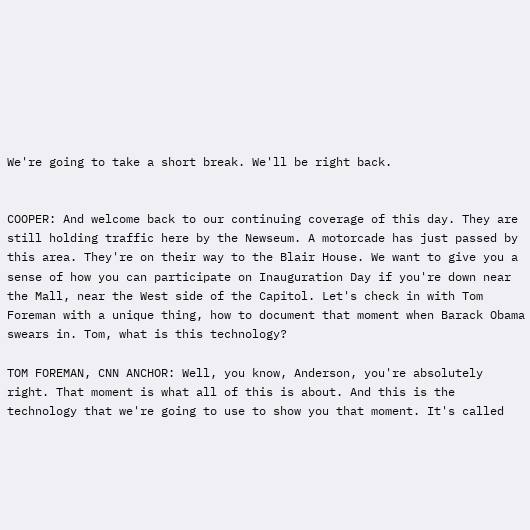We're going to take a short break. We'll be right back.


COOPER: And welcome back to our continuing coverage of this day. They are still holding traffic here by the Newseum. A motorcade has just passed by this area. They're on their way to the Blair House. We want to give you a sense of how you can participate on Inauguration Day if you're down near the Mall, near the West side of the Capitol. Let's check in with Tom Foreman with a unique thing, how to document that moment when Barack Obama swears in. Tom, what is this technology?

TOM FOREMAN, CNN ANCHOR: Well, you know, Anderson, you're absolutely right. That moment is what all of this is about. And this is the technology that we're going to use to show you that moment. It's called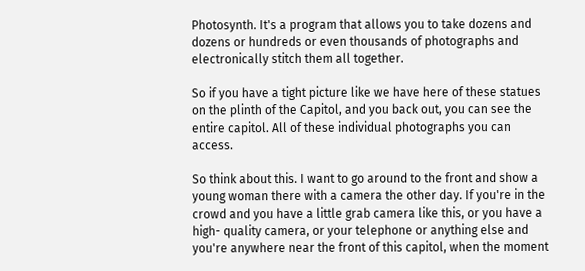Photosynth. It's a program that allows you to take dozens and dozens or hundreds or even thousands of photographs and electronically stitch them all together.

So if you have a tight picture like we have here of these statues on the plinth of the Capitol, and you back out, you can see the entire capitol. All of these individual photographs you can access.

So think about this. I want to go around to the front and show a young woman there with a camera the other day. If you're in the crowd and you have a little grab camera like this, or you have a high- quality camera, or your telephone or anything else and you're anywhere near the front of this capitol, when the moment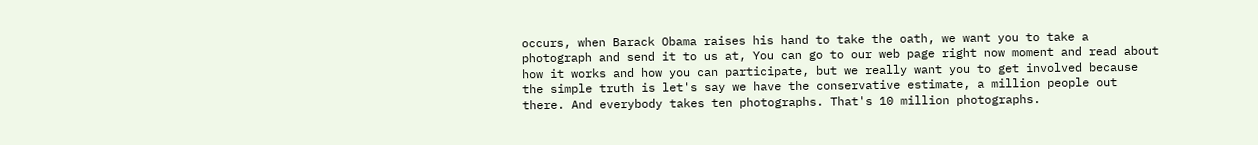occurs, when Barack Obama raises his hand to take the oath, we want you to take a photograph and send it to us at, You can go to our web page right now moment and read about how it works and how you can participate, but we really want you to get involved because the simple truth is let's say we have the conservative estimate, a million people out there. And everybody takes ten photographs. That's 10 million photographs.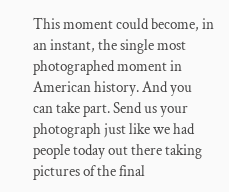This moment could become, in an instant, the single most photographed moment in American history. And you can take part. Send us your photograph just like we had people today out there taking pictures of the final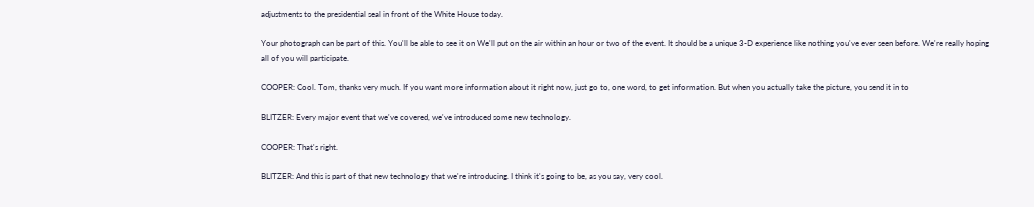adjustments to the presidential seal in front of the White House today.

Your photograph can be part of this. You'll be able to see it on We'll put on the air within an hour or two of the event. It should be a unique 3-D experience like nothing you've ever seen before. We're really hoping all of you will participate.

COOPER: Cool. Tom, thanks very much. If you want more information about it right now, just go to, one word, to get information. But when you actually take the picture, you send it in to

BLITZER: Every major event that we've covered, we've introduced some new technology.

COOPER: That's right.

BLITZER: And this is part of that new technology that we're introducing. I think it's going to be, as you say, very cool.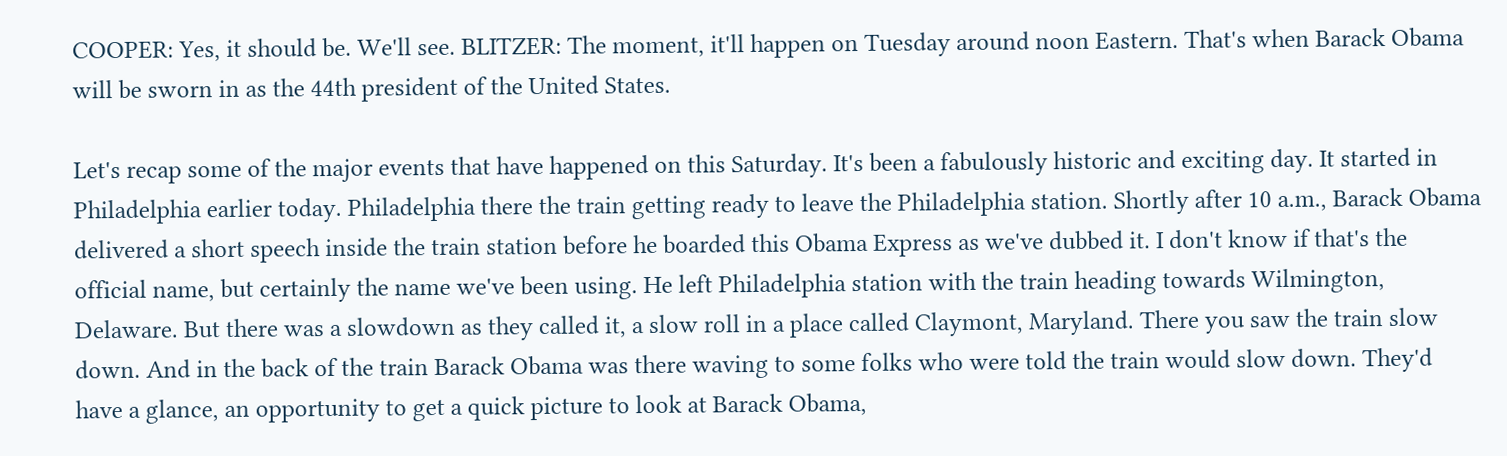COOPER: Yes, it should be. We'll see. BLITZER: The moment, it'll happen on Tuesday around noon Eastern. That's when Barack Obama will be sworn in as the 44th president of the United States.

Let's recap some of the major events that have happened on this Saturday. It's been a fabulously historic and exciting day. It started in Philadelphia earlier today. Philadelphia there the train getting ready to leave the Philadelphia station. Shortly after 10 a.m., Barack Obama delivered a short speech inside the train station before he boarded this Obama Express as we've dubbed it. I don't know if that's the official name, but certainly the name we've been using. He left Philadelphia station with the train heading towards Wilmington, Delaware. But there was a slowdown as they called it, a slow roll in a place called Claymont, Maryland. There you saw the train slow down. And in the back of the train Barack Obama was there waving to some folks who were told the train would slow down. They'd have a glance, an opportunity to get a quick picture to look at Barack Obama,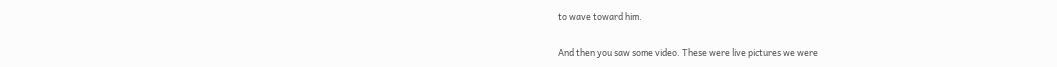to wave toward him.

And then you saw some video. These were live pictures we were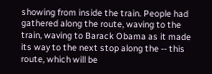showing from inside the train. People had gathered along the route, waving to the train, waving to Barack Obama as it made its way to the next stop along the -- this route, which will be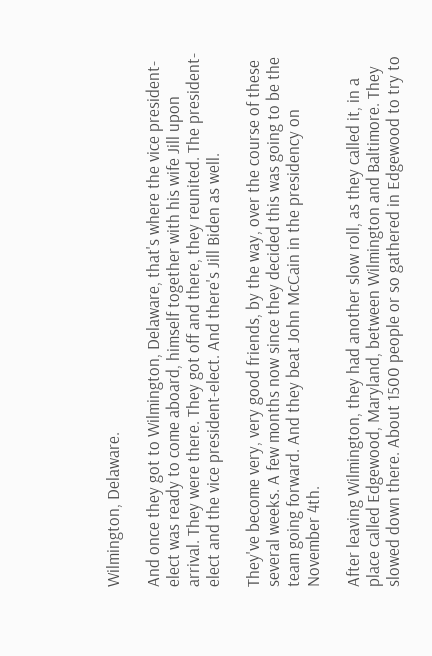Wilmington, Delaware.

And once they got to Wilmington, Delaware, that's where the vice president-elect was ready to come aboard, himself together with his wife Jill upon arrival. They were there. They got off and there, they reunited. The president-elect and the vice president-elect. And there's Jill Biden as well.

They've become very, very good friends, by the way, over the course of these several weeks. A few months now since they decided this was going to be the team going forward. And they beat John McCain in the presidency on November 4th.

After leaving Wilmington, they had another slow roll, as they called it, in a place called Edgewood, Maryland, between Wilmington and Baltimore. They slowed down there. About 1500 people or so gathered in Edgewood to try to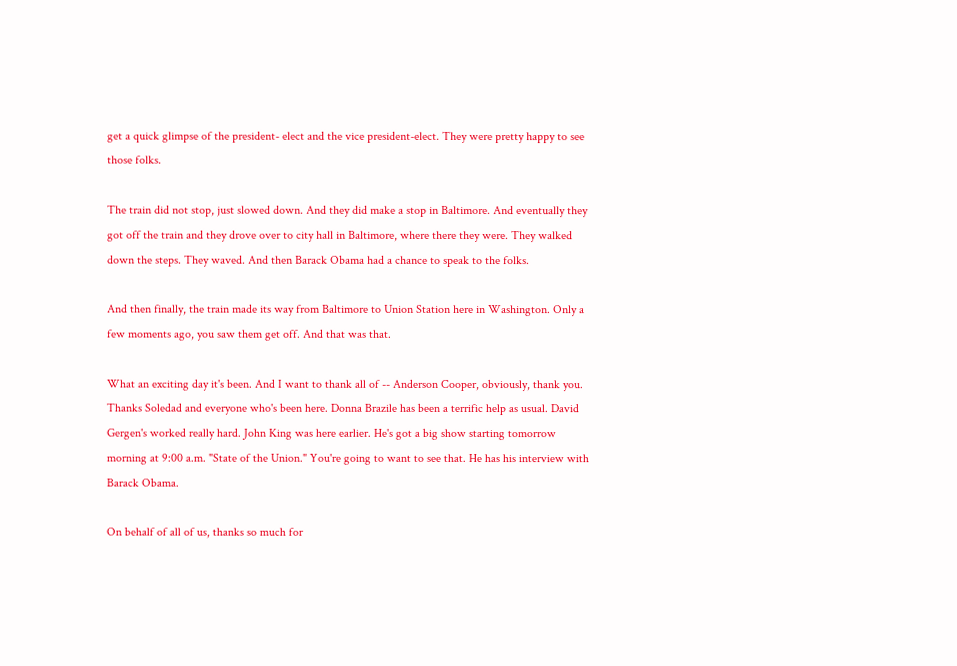get a quick glimpse of the president- elect and the vice president-elect. They were pretty happy to see those folks.

The train did not stop, just slowed down. And they did make a stop in Baltimore. And eventually they got off the train and they drove over to city hall in Baltimore, where there they were. They walked down the steps. They waved. And then Barack Obama had a chance to speak to the folks.

And then finally, the train made its way from Baltimore to Union Station here in Washington. Only a few moments ago, you saw them get off. And that was that.

What an exciting day it's been. And I want to thank all of -- Anderson Cooper, obviously, thank you. Thanks Soledad and everyone who's been here. Donna Brazile has been a terrific help as usual. David Gergen's worked really hard. John King was here earlier. He's got a big show starting tomorrow morning at 9:00 a.m. "State of the Union." You're going to want to see that. He has his interview with Barack Obama.

On behalf of all of us, thanks so much for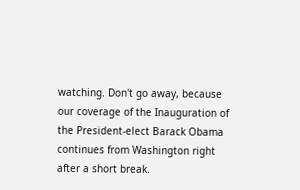watching. Don't go away, because our coverage of the Inauguration of the President-elect Barack Obama continues from Washington right after a short break.